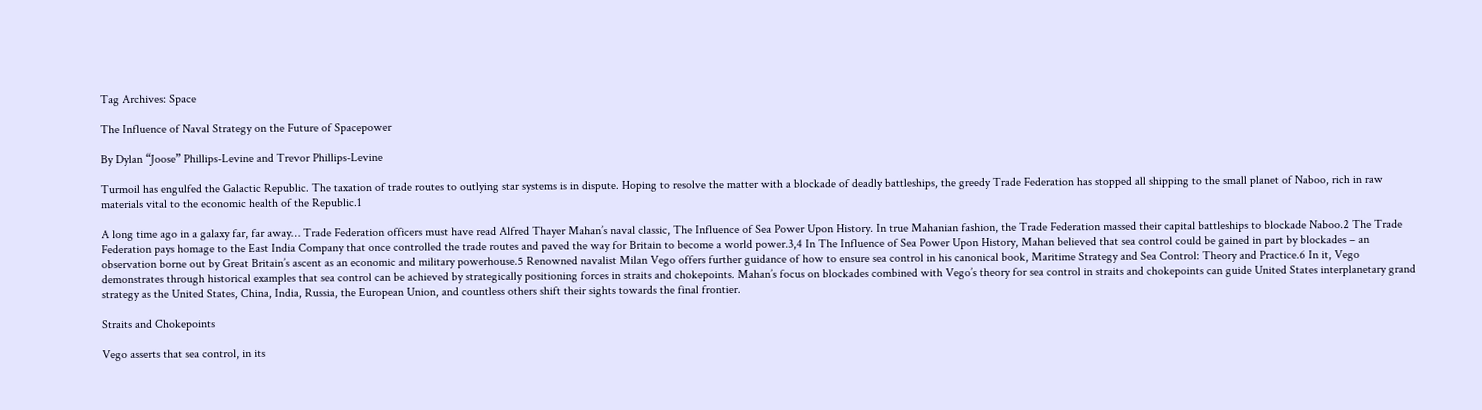Tag Archives: Space

The Influence of Naval Strategy on the Future of Spacepower

By Dylan “Joose” Phillips-Levine and Trevor Phillips-Levine

Turmoil has engulfed the Galactic Republic. The taxation of trade routes to outlying star systems is in dispute. Hoping to resolve the matter with a blockade of deadly battleships, the greedy Trade Federation has stopped all shipping to the small planet of Naboo, rich in raw materials vital to the economic health of the Republic.1

A long time ago in a galaxy far, far away… Trade Federation officers must have read Alfred Thayer Mahan’s naval classic, The Influence of Sea Power Upon History. In true Mahanian fashion, the Trade Federation massed their capital battleships to blockade Naboo.2 The Trade Federation pays homage to the East India Company that once controlled the trade routes and paved the way for Britain to become a world power.3,4 In The Influence of Sea Power Upon History, Mahan believed that sea control could be gained in part by blockades – an observation borne out by Great Britain’s ascent as an economic and military powerhouse.5 Renowned navalist Milan Vego offers further guidance of how to ensure sea control in his canonical book, Maritime Strategy and Sea Control: Theory and Practice.6 In it, Vego demonstrates through historical examples that sea control can be achieved by strategically positioning forces in straits and chokepoints. Mahan’s focus on blockades combined with Vego’s theory for sea control in straits and chokepoints can guide United States interplanetary grand strategy as the United States, China, India, Russia, the European Union, and countless others shift their sights towards the final frontier.

Straits and Chokepoints

Vego asserts that sea control, in its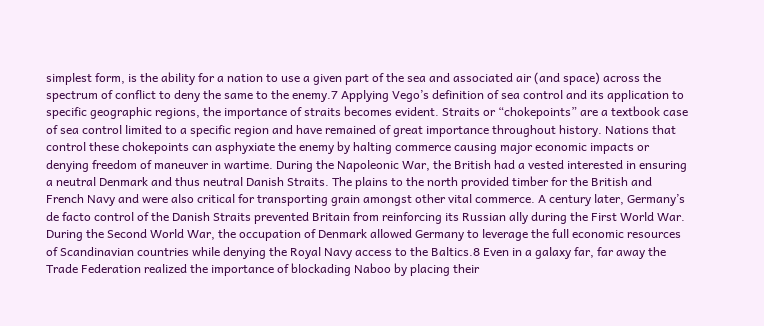simplest form, is the ability for a nation to use a given part of the sea and associated air (and space) across the spectrum of conflict to deny the same to the enemy.7 Applying Vego’s definition of sea control and its application to specific geographic regions, the importance of straits becomes evident. Straits or “chokepoints” are a textbook case of sea control limited to a specific region and have remained of great importance throughout history. Nations that control these chokepoints can asphyxiate the enemy by halting commerce causing major economic impacts or denying freedom of maneuver in wartime. During the Napoleonic War, the British had a vested interested in ensuring a neutral Denmark and thus neutral Danish Straits. The plains to the north provided timber for the British and French Navy and were also critical for transporting grain amongst other vital commerce. A century later, Germany’s de facto control of the Danish Straits prevented Britain from reinforcing its Russian ally during the First World War. During the Second World War, the occupation of Denmark allowed Germany to leverage the full economic resources of Scandinavian countries while denying the Royal Navy access to the Baltics.8 Even in a galaxy far, far away the Trade Federation realized the importance of blockading Naboo by placing their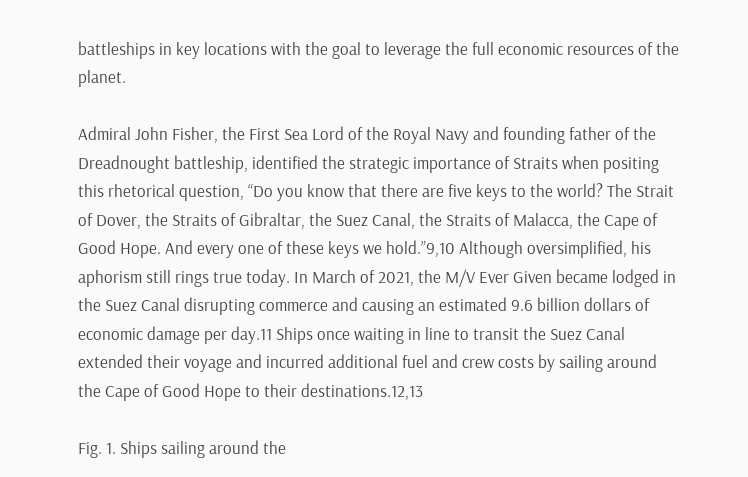battleships in key locations with the goal to leverage the full economic resources of the planet.

Admiral John Fisher, the First Sea Lord of the Royal Navy and founding father of the Dreadnought battleship, identified the strategic importance of Straits when positing this rhetorical question, “Do you know that there are five keys to the world? The Strait of Dover, the Straits of Gibraltar, the Suez Canal, the Straits of Malacca, the Cape of Good Hope. And every one of these keys we hold.”9,10 Although oversimplified, his aphorism still rings true today. In March of 2021, the M/V Ever Given became lodged in the Suez Canal disrupting commerce and causing an estimated 9.6 billion dollars of economic damage per day.11 Ships once waiting in line to transit the Suez Canal extended their voyage and incurred additional fuel and crew costs by sailing around the Cape of Good Hope to their destinations.12,13

Fig. 1. Ships sailing around the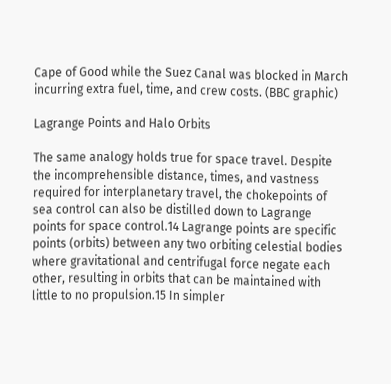Cape of Good while the Suez Canal was blocked in March incurring extra fuel, time, and crew costs. (BBC graphic)

Lagrange Points and Halo Orbits

The same analogy holds true for space travel. Despite the incomprehensible distance, times, and vastness required for interplanetary travel, the chokepoints of sea control can also be distilled down to Lagrange points for space control.14 Lagrange points are specific points (orbits) between any two orbiting celestial bodies where gravitational and centrifugal force negate each other, resulting in orbits that can be maintained with little to no propulsion.15 In simpler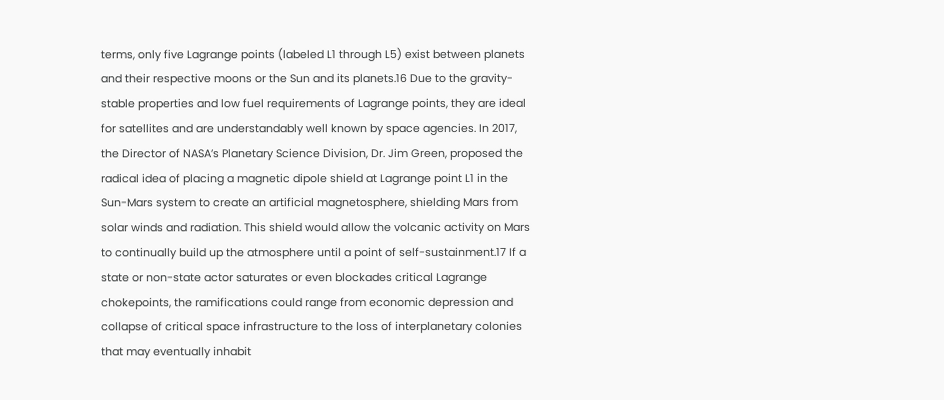terms, only five Lagrange points (labeled L1 through L5) exist between planets and their respective moons or the Sun and its planets.16 Due to the gravity-stable properties and low fuel requirements of Lagrange points, they are ideal for satellites and are understandably well known by space agencies. In 2017, the Director of NASA’s Planetary Science Division, Dr. Jim Green, proposed the radical idea of placing a magnetic dipole shield at Lagrange point L1 in the Sun-Mars system to create an artificial magnetosphere, shielding Mars from solar winds and radiation. This shield would allow the volcanic activity on Mars to continually build up the atmosphere until a point of self-sustainment.17 If a state or non-state actor saturates or even blockades critical Lagrange chokepoints, the ramifications could range from economic depression and collapse of critical space infrastructure to the loss of interplanetary colonies that may eventually inhabit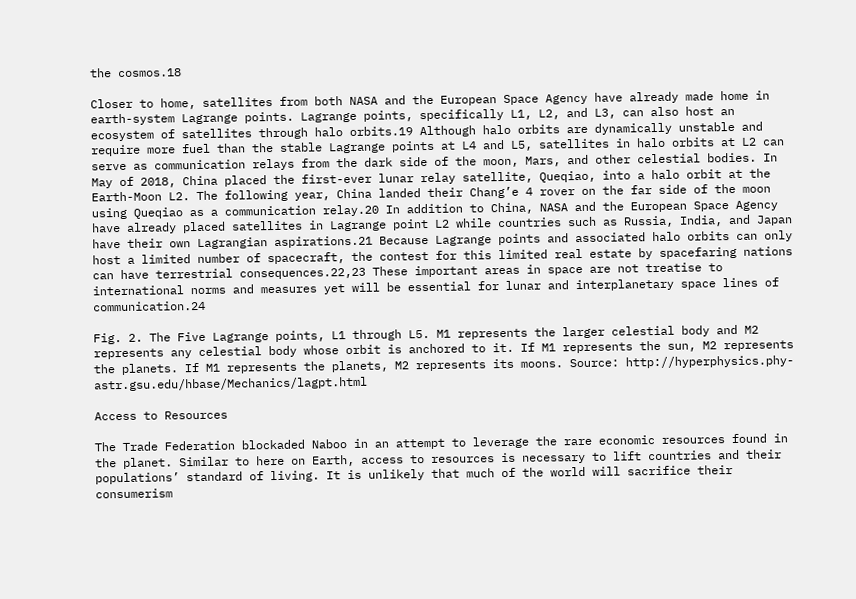the cosmos.18

Closer to home, satellites from both NASA and the European Space Agency have already made home in earth-system Lagrange points. Lagrange points, specifically L1, L2, and L3, can also host an ecosystem of satellites through halo orbits.19 Although halo orbits are dynamically unstable and require more fuel than the stable Lagrange points at L4 and L5, satellites in halo orbits at L2 can serve as communication relays from the dark side of the moon, Mars, and other celestial bodies. In May of 2018, China placed the first-ever lunar relay satellite, Queqiao, into a halo orbit at the Earth-Moon L2. The following year, China landed their Chang’e 4 rover on the far side of the moon using Queqiao as a communication relay.20 In addition to China, NASA and the European Space Agency have already placed satellites in Lagrange point L2 while countries such as Russia, India, and Japan have their own Lagrangian aspirations.21 Because Lagrange points and associated halo orbits can only host a limited number of spacecraft, the contest for this limited real estate by spacefaring nations can have terrestrial consequences.22,23 These important areas in space are not treatise to international norms and measures yet will be essential for lunar and interplanetary space lines of communication.24

Fig. 2. The Five Lagrange points, L1 through L5. M1 represents the larger celestial body and M2 represents any celestial body whose orbit is anchored to it. If M1 represents the sun, M2 represents the planets. If M1 represents the planets, M2 represents its moons. Source: http://hyperphysics.phy-astr.gsu.edu/hbase/Mechanics/lagpt.html

Access to Resources

The Trade Federation blockaded Naboo in an attempt to leverage the rare economic resources found in the planet. Similar to here on Earth, access to resources is necessary to lift countries and their populations’ standard of living. It is unlikely that much of the world will sacrifice their consumerism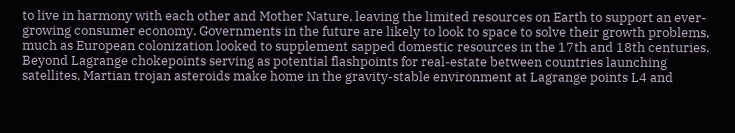to live in harmony with each other and Mother Nature, leaving the limited resources on Earth to support an ever-growing consumer economy. Governments in the future are likely to look to space to solve their growth problems, much as European colonization looked to supplement sapped domestic resources in the 17th and 18th centuries. Beyond Lagrange chokepoints serving as potential flashpoints for real-estate between countries launching satellites, Martian trojan asteroids make home in the gravity-stable environment at Lagrange points L4 and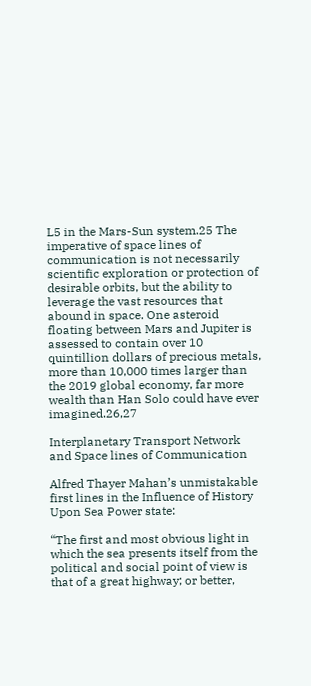L5 in the Mars-Sun system.25 The imperative of space lines of communication is not necessarily scientific exploration or protection of desirable orbits, but the ability to leverage the vast resources that abound in space. One asteroid floating between Mars and Jupiter is assessed to contain over 10 quintillion dollars of precious metals, more than 10,000 times larger than the 2019 global economy, far more wealth than Han Solo could have ever imagined.26,27

Interplanetary Transport Network and Space lines of Communication

Alfred Thayer Mahan’s unmistakable first lines in the Influence of History Upon Sea Power state:

“The first and most obvious light in which the sea presents itself from the political and social point of view is that of a great highway; or better,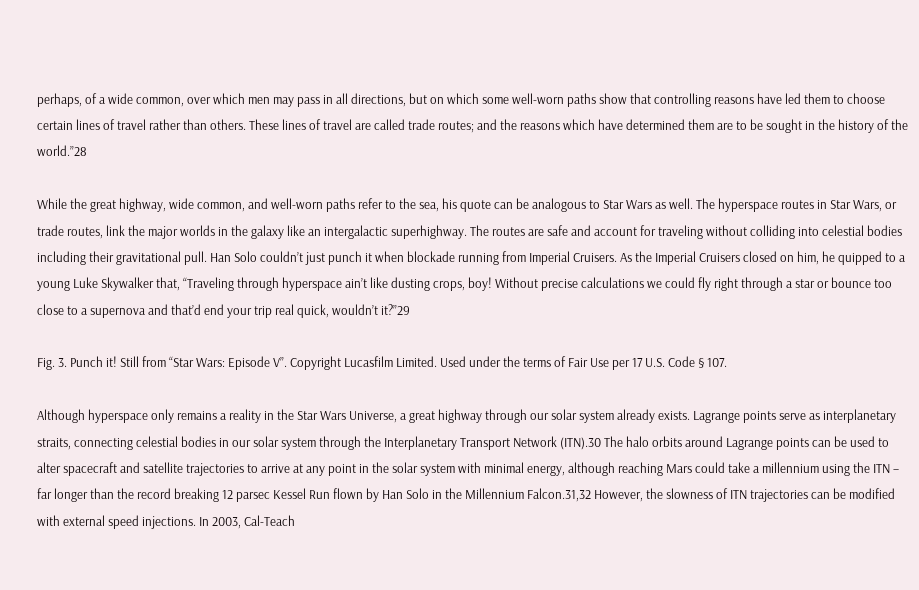perhaps, of a wide common, over which men may pass in all directions, but on which some well-worn paths show that controlling reasons have led them to choose certain lines of travel rather than others. These lines of travel are called trade routes; and the reasons which have determined them are to be sought in the history of the world.”28

While the great highway, wide common, and well-worn paths refer to the sea, his quote can be analogous to Star Wars as well. The hyperspace routes in Star Wars, or trade routes, link the major worlds in the galaxy like an intergalactic superhighway. The routes are safe and account for traveling without colliding into celestial bodies including their gravitational pull. Han Solo couldn’t just punch it when blockade running from Imperial Cruisers. As the Imperial Cruisers closed on him, he quipped to a young Luke Skywalker that, “Traveling through hyperspace ain’t like dusting crops, boy! Without precise calculations we could fly right through a star or bounce too close to a supernova and that’d end your trip real quick, wouldn’t it?”29

Fig. 3. Punch it! Still from “Star Wars: Episode V”. Copyright Lucasfilm Limited. Used under the terms of Fair Use per 17 U.S. Code § 107.

Although hyperspace only remains a reality in the Star Wars Universe, a great highway through our solar system already exists. Lagrange points serve as interplanetary straits, connecting celestial bodies in our solar system through the Interplanetary Transport Network (ITN).30 The halo orbits around Lagrange points can be used to alter spacecraft and satellite trajectories to arrive at any point in the solar system with minimal energy, although reaching Mars could take a millennium using the ITN – far longer than the record breaking 12 parsec Kessel Run flown by Han Solo in the Millennium Falcon.31,32 However, the slowness of ITN trajectories can be modified with external speed injections. In 2003, Cal-Teach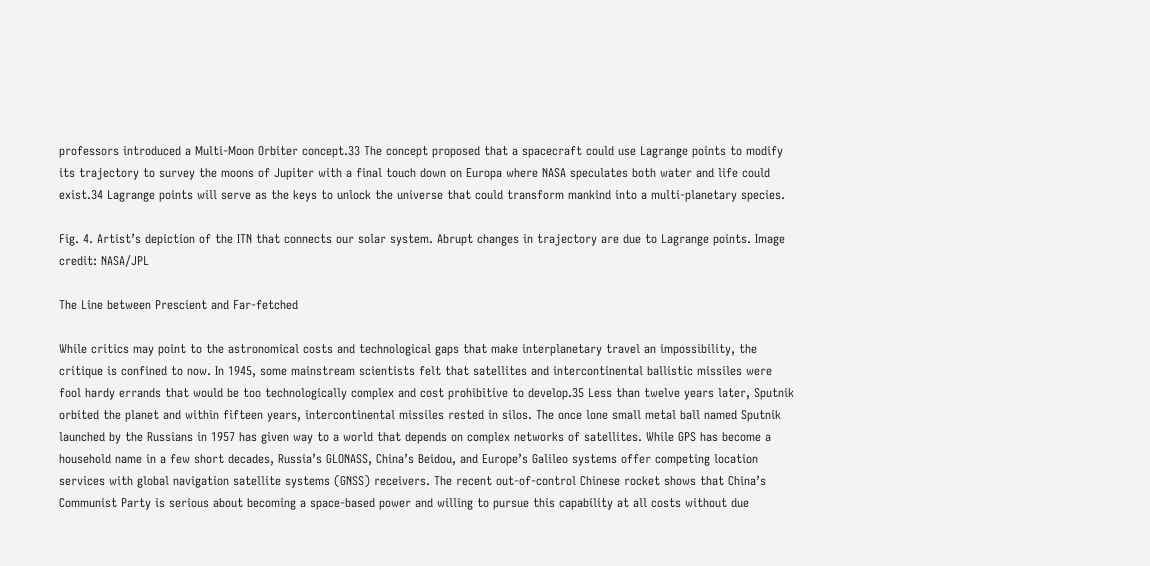professors introduced a Multi-Moon Orbiter concept.33 The concept proposed that a spacecraft could use Lagrange points to modify its trajectory to survey the moons of Jupiter with a final touch down on Europa where NASA speculates both water and life could exist.34 Lagrange points will serve as the keys to unlock the universe that could transform mankind into a multi-planetary species.

Fig. 4. Artist’s depiction of the ITN that connects our solar system. Abrupt changes in trajectory are due to Lagrange points. Image credit: NASA/JPL

The Line between Prescient and Far-fetched

While critics may point to the astronomical costs and technological gaps that make interplanetary travel an impossibility, the critique is confined to now. In 1945, some mainstream scientists felt that satellites and intercontinental ballistic missiles were fool hardy errands that would be too technologically complex and cost prohibitive to develop.35 Less than twelve years later, Sputnik orbited the planet and within fifteen years, intercontinental missiles rested in silos. The once lone small metal ball named Sputnik launched by the Russians in 1957 has given way to a world that depends on complex networks of satellites. While GPS has become a household name in a few short decades, Russia’s GLONASS, China’s Beidou, and Europe’s Galileo systems offer competing location services with global navigation satellite systems (GNSS) receivers. The recent out-of-control Chinese rocket shows that China’s Communist Party is serious about becoming a space-based power and willing to pursue this capability at all costs without due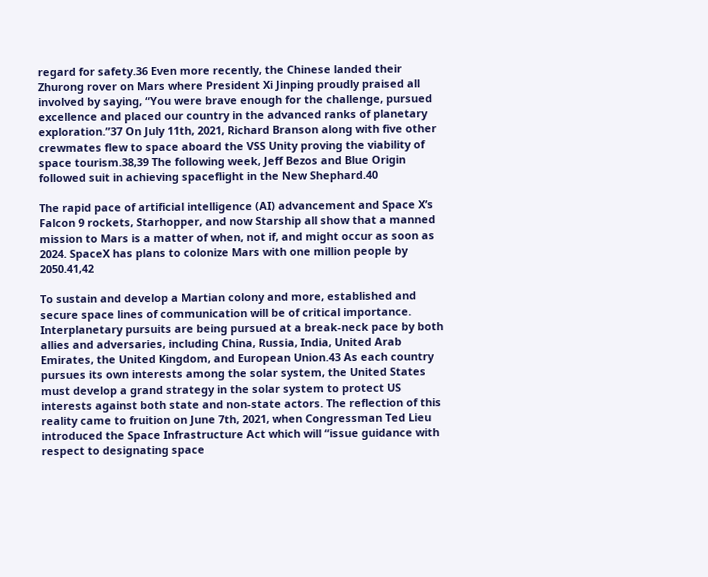regard for safety.36 Even more recently, the Chinese landed their Zhurong rover on Mars where President Xi Jinping proudly praised all involved by saying, “You were brave enough for the challenge, pursued excellence and placed our country in the advanced ranks of planetary exploration.”37 On July 11th, 2021, Richard Branson along with five other crewmates flew to space aboard the VSS Unity proving the viability of space tourism.38,39 The following week, Jeff Bezos and Blue Origin followed suit in achieving spaceflight in the New Shephard.40

The rapid pace of artificial intelligence (AI) advancement and Space X’s Falcon 9 rockets, Starhopper, and now Starship all show that a manned mission to Mars is a matter of when, not if, and might occur as soon as 2024. SpaceX has plans to colonize Mars with one million people by 2050.41,42

To sustain and develop a Martian colony and more, established and secure space lines of communication will be of critical importance. Interplanetary pursuits are being pursued at a break-neck pace by both allies and adversaries, including China, Russia, India, United Arab Emirates, the United Kingdom, and European Union.43 As each country pursues its own interests among the solar system, the United States must develop a grand strategy in the solar system to protect US interests against both state and non-state actors. The reflection of this reality came to fruition on June 7th, 2021, when Congressman Ted Lieu introduced the Space Infrastructure Act which will “issue guidance with respect to designating space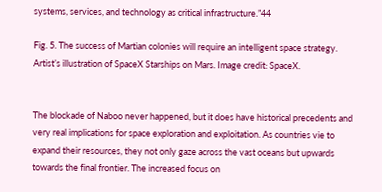systems, services, and technology as critical infrastructure.”44

Fig. 5. The success of Martian colonies will require an intelligent space strategy. Artist’s illustration of SpaceX Starships on Mars. Image credit: SpaceX.


The blockade of Naboo never happened, but it does have historical precedents and very real implications for space exploration and exploitation. As countries vie to expand their resources, they not only gaze across the vast oceans but upwards towards the final frontier. The increased focus on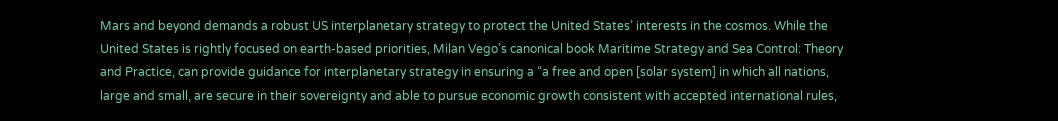Mars and beyond demands a robust US interplanetary strategy to protect the United States’ interests in the cosmos. While the United States is rightly focused on earth-based priorities, Milan Vego’s canonical book Maritime Strategy and Sea Control: Theory and Practice, can provide guidance for interplanetary strategy in ensuring a “a free and open [solar system] in which all nations, large and small, are secure in their sovereignty and able to pursue economic growth consistent with accepted international rules,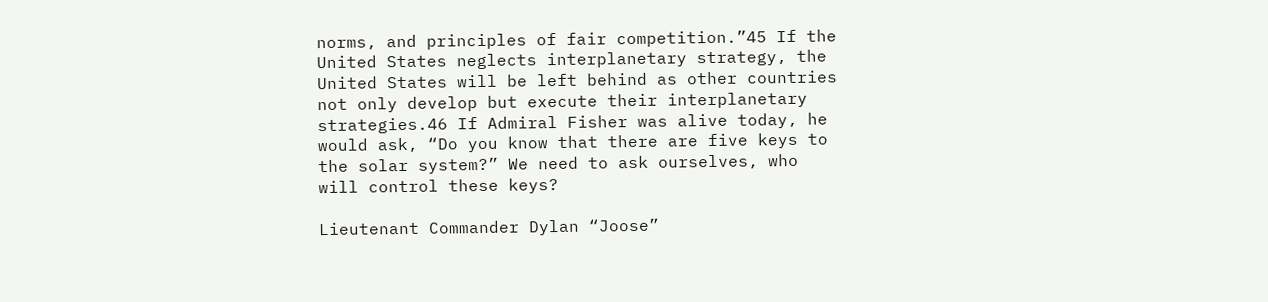norms, and principles of fair competition.”45 If the United States neglects interplanetary strategy, the United States will be left behind as other countries not only develop but execute their interplanetary strategies.46 If Admiral Fisher was alive today, he would ask, “Do you know that there are five keys to the solar system?” We need to ask ourselves, who will control these keys?

Lieutenant Commander Dylan “Joose”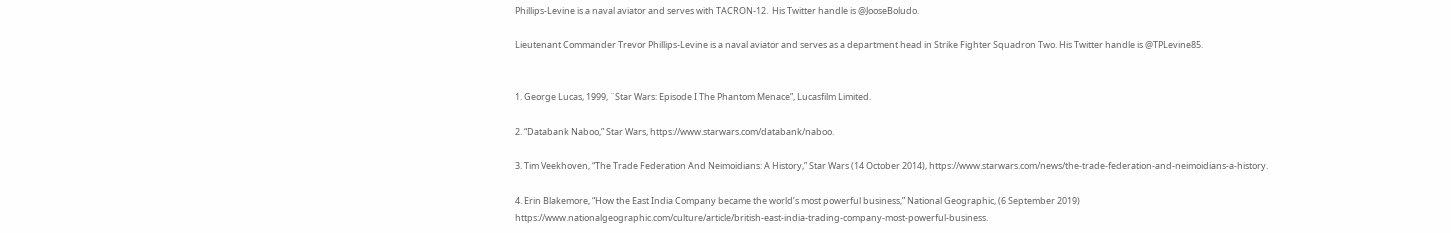Phillips-Levine is a naval aviator and serves with TACRON-12.  His Twitter handle is @JooseBoludo.

Lieutenant Commander Trevor Phillips-Levine is a naval aviator and serves as a department head in Strike Fighter Squadron Two. His Twitter handle is @TPLevine85.


1. George Lucas, 1999, ¨Star Wars: Episode I The Phantom Menace”, Lucasfilm Limited.

2. “Databank Naboo,” Star Wars, https://www.starwars.com/databank/naboo.

3. Tim Veekhoven, “The Trade Federation And Neimoidians: A History,” Star Wars (14 October 2014), https://www.starwars.com/news/the-trade-federation-and-neimoidians-a-history.

4. Erin Blakemore, “How the East India Company became the world’s most powerful business,” National Geographic, (6 September 2019) https://www.nationalgeographic.com/culture/article/british-east-india-trading-company-most-powerful-business.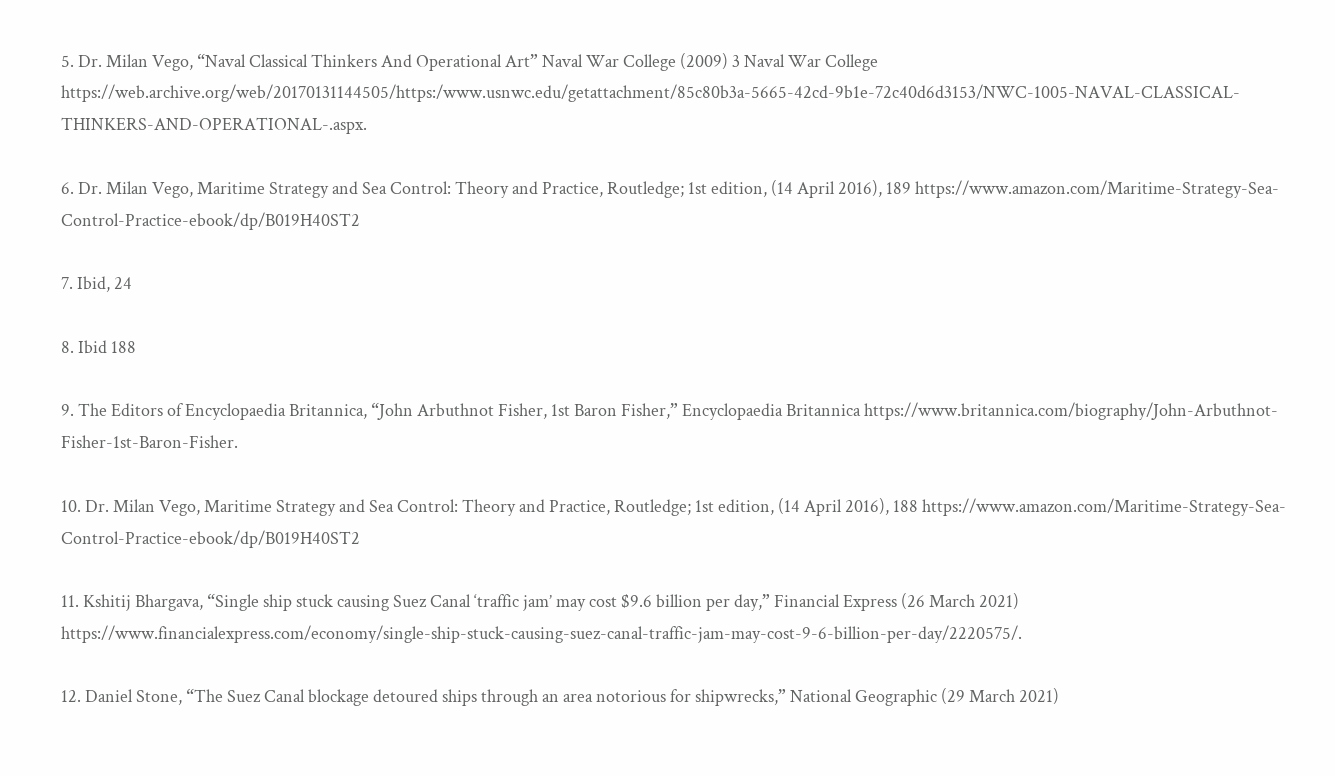5. Dr. Milan Vego, “Naval Classical Thinkers And Operational Art” Naval War College (2009) 3 Naval War College https://web.archive.org/web/20170131144505/https:/www.usnwc.edu/getattachment/85c80b3a-5665-42cd-9b1e-72c40d6d3153/NWC-1005-NAVAL-CLASSICAL-THINKERS-AND-OPERATIONAL-.aspx.

6. Dr. Milan Vego, Maritime Strategy and Sea Control: Theory and Practice, Routledge; 1st edition, (14 April 2016), 189 https://www.amazon.com/Maritime-Strategy-Sea-Control-Practice-ebook/dp/B019H40ST2

7. Ibid, 24

8. Ibid 188

9. The Editors of Encyclopaedia Britannica, “John Arbuthnot Fisher, 1st Baron Fisher,” Encyclopaedia Britannica https://www.britannica.com/biography/John-Arbuthnot-Fisher-1st-Baron-Fisher.

10. Dr. Milan Vego, Maritime Strategy and Sea Control: Theory and Practice, Routledge; 1st edition, (14 April 2016), 188 https://www.amazon.com/Maritime-Strategy-Sea-Control-Practice-ebook/dp/B019H40ST2

11. Kshitij Bhargava, “Single ship stuck causing Suez Canal ‘traffic jam’ may cost $9.6 billion per day,” Financial Express (26 March 2021) https://www.financialexpress.com/economy/single-ship-stuck-causing-suez-canal-traffic-jam-may-cost-9-6-billion-per-day/2220575/.

12. Daniel Stone, “The Suez Canal blockage detoured ships through an area notorious for shipwrecks,” National Geographic (29 March 2021)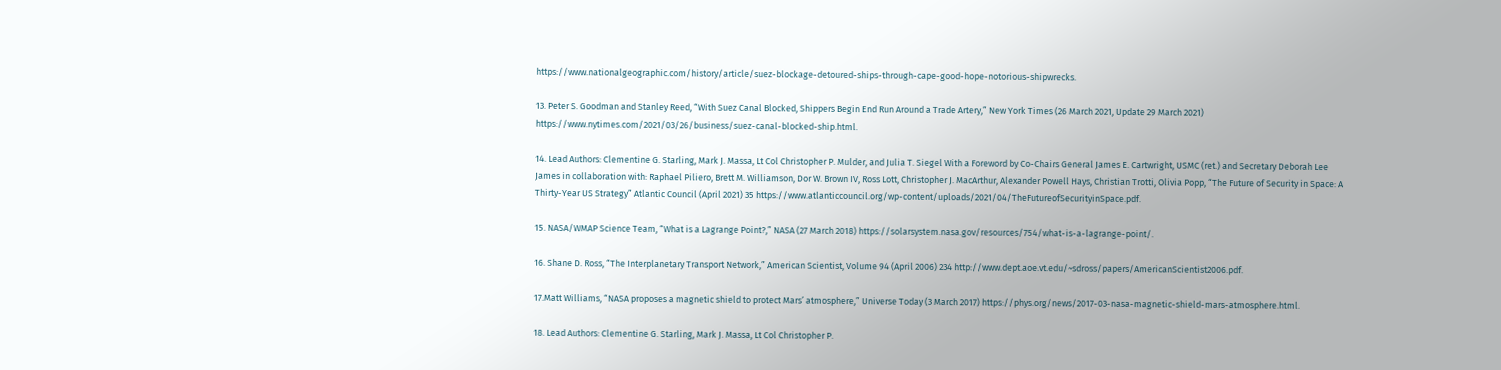https://www.nationalgeographic.com/history/article/suez-blockage-detoured-ships-through-cape-good-hope-notorious-shipwrecks.

13. Peter S. Goodman and Stanley Reed, “With Suez Canal Blocked, Shippers Begin End Run Around a Trade Artery,” New York Times (26 March 2021, Update 29 March 2021) https://www.nytimes.com/2021/03/26/business/suez-canal-blocked-ship.html.

14. Lead Authors: Clementine G. Starling, Mark J. Massa, Lt Col Christopher P. Mulder, and Julia T. Siegel With a Foreword by Co-Chairs General James E. Cartwright, USMC (ret.) and Secretary Deborah Lee James in collaboration with: Raphael Piliero, Brett M. Williamson, Dor W. Brown IV, Ross Lott, Christopher J. MacArthur, Alexander Powell Hays, Christian Trotti, Olivia Popp, “The Future of Security in Space: A Thirty-Year US Strategy” Atlantic Council (April 2021) 35 https://www.atlanticcouncil.org/wp-content/uploads/2021/04/TheFutureofSecurityinSpace.pdf.

15. NASA/WMAP Science Team, “What is a Lagrange Point?,” NASA (27 March 2018) https://solarsystem.nasa.gov/resources/754/what-is-a-lagrange-point/.

16. Shane D. Ross, “The Interplanetary Transport Network,” American Scientist, Volume 94 (April 2006) 234 http://www.dept.aoe.vt.edu/~sdross/papers/AmericanScientist2006.pdf.

17.Matt Williams, “NASA proposes a magnetic shield to protect Mars’ atmosphere,” Universe Today (3 March 2017) https://phys.org/news/2017-03-nasa-magnetic-shield-mars-atmosphere.html.

18. Lead Authors: Clementine G. Starling, Mark J. Massa, Lt Col Christopher P.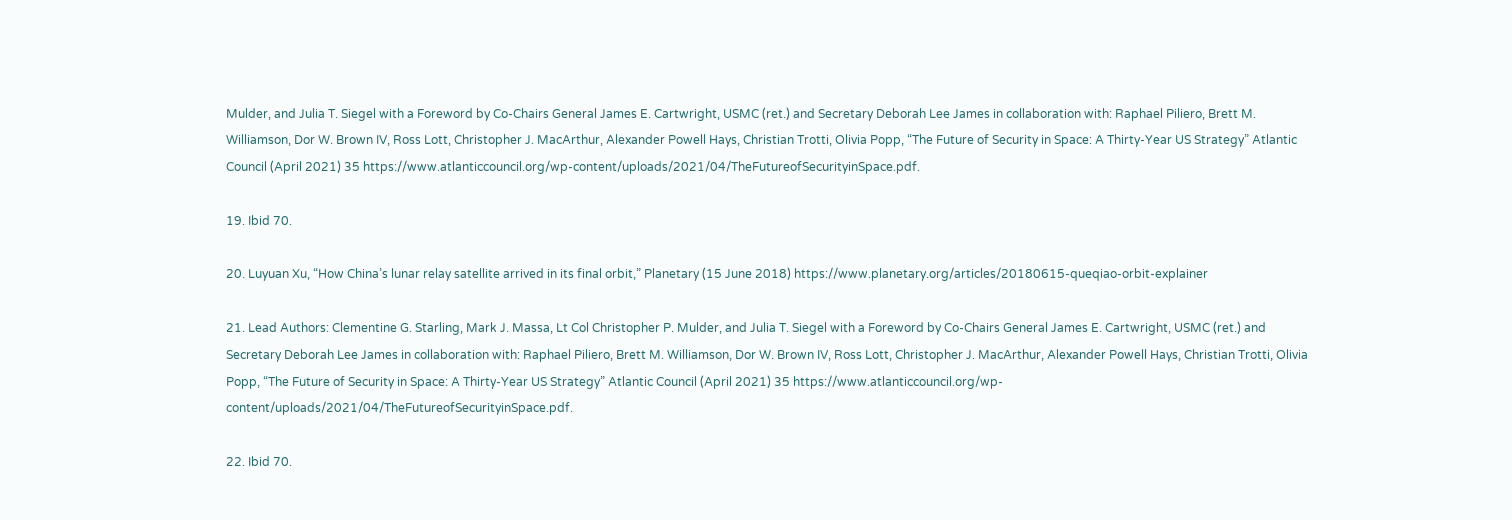Mulder, and Julia T. Siegel with a Foreword by Co-Chairs General James E. Cartwright, USMC (ret.) and Secretary Deborah Lee James in collaboration with: Raphael Piliero, Brett M. Williamson, Dor W. Brown IV, Ross Lott, Christopher J. MacArthur, Alexander Powell Hays, Christian Trotti, Olivia Popp, “The Future of Security in Space: A Thirty-Year US Strategy” Atlantic Council (April 2021) 35 https://www.atlanticcouncil.org/wp-content/uploads/2021/04/TheFutureofSecurityinSpace.pdf.

19. Ibid 70.

20. Luyuan Xu, “How China’s lunar relay satellite arrived in its final orbit,” Planetary (15 June 2018) https://www.planetary.org/articles/20180615-queqiao-orbit-explainer

21. Lead Authors: Clementine G. Starling, Mark J. Massa, Lt Col Christopher P. Mulder, and Julia T. Siegel with a Foreword by Co-Chairs General James E. Cartwright, USMC (ret.) and Secretary Deborah Lee James in collaboration with: Raphael Piliero, Brett M. Williamson, Dor W. Brown IV, Ross Lott, Christopher J. MacArthur, Alexander Powell Hays, Christian Trotti, Olivia Popp, “The Future of Security in Space: A Thirty-Year US Strategy” Atlantic Council (April 2021) 35 https://www.atlanticcouncil.org/wp-content/uploads/2021/04/TheFutureofSecurityinSpace.pdf.

22. Ibid 70.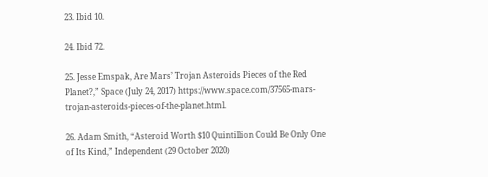23. Ibid 10.

24. Ibid 72.

25. Jesse Emspak, Are Mars’ Trojan Asteroids Pieces of the Red Planet?,” Space (July 24, 2017) https://www.space.com/37565-mars-trojan-asteroids-pieces-of-the-planet.html.

26. Adam Smith, “Asteroid Worth $10 Quintillion Could Be Only One of Its Kind,” Independent (29 October 2020)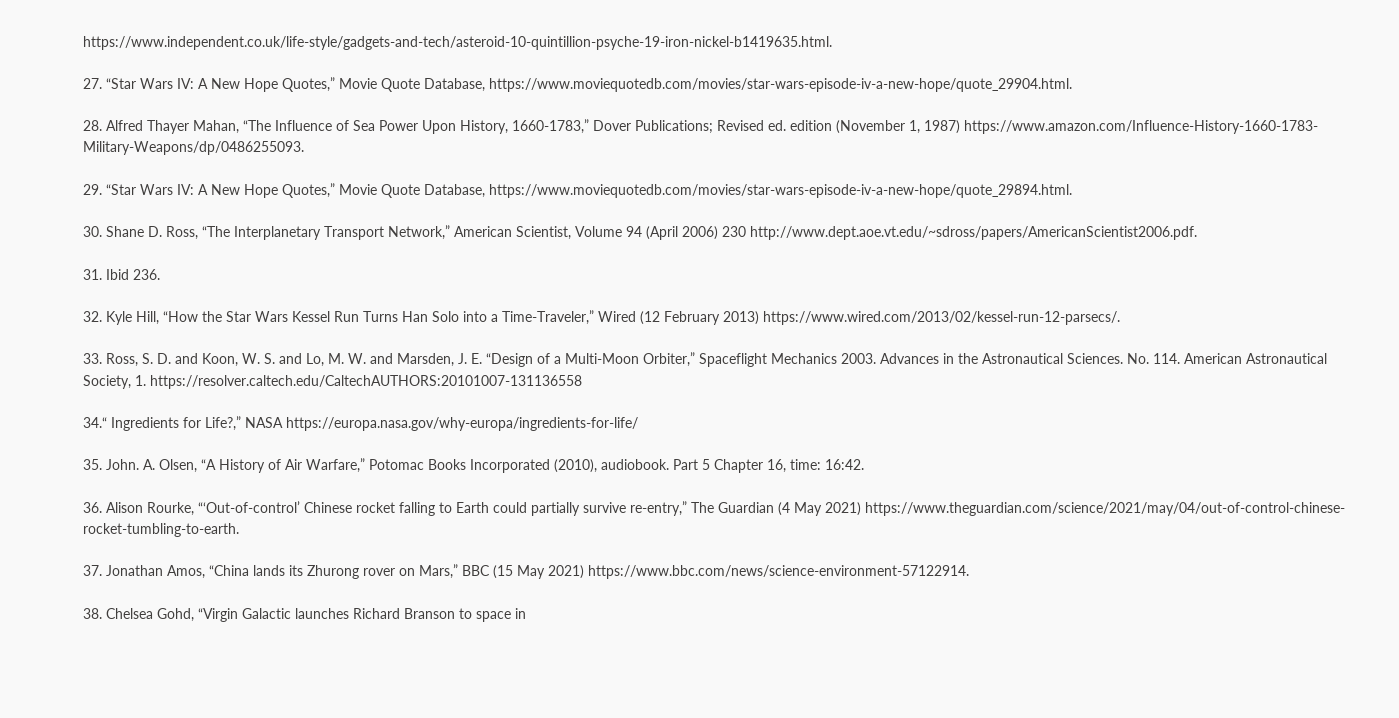https://www.independent.co.uk/life-style/gadgets-and-tech/asteroid-10-quintillion-psyche-19-iron-nickel-b1419635.html.

27. “Star Wars IV: A New Hope Quotes,” Movie Quote Database, https://www.moviequotedb.com/movies/star-wars-episode-iv-a-new-hope/quote_29904.html.

28. Alfred Thayer Mahan, “The Influence of Sea Power Upon History, 1660-1783,” Dover Publications; Revised ed. edition (November 1, 1987) https://www.amazon.com/Influence-History-1660-1783-Military-Weapons/dp/0486255093.

29. “Star Wars IV: A New Hope Quotes,” Movie Quote Database, https://www.moviequotedb.com/movies/star-wars-episode-iv-a-new-hope/quote_29894.html.

30. Shane D. Ross, “The Interplanetary Transport Network,” American Scientist, Volume 94 (April 2006) 230 http://www.dept.aoe.vt.edu/~sdross/papers/AmericanScientist2006.pdf.

31. Ibid 236.

32. Kyle Hill, “How the Star Wars Kessel Run Turns Han Solo into a Time-Traveler,” Wired (12 February 2013) https://www.wired.com/2013/02/kessel-run-12-parsecs/.

33. Ross, S. D. and Koon, W. S. and Lo, M. W. and Marsden, J. E. “Design of a Multi-Moon Orbiter,” Spaceflight Mechanics 2003. Advances in the Astronautical Sciences. No. 114. American Astronautical Society, 1. https://resolver.caltech.edu/CaltechAUTHORS:20101007-131136558

34.“ Ingredients for Life?,” NASA https://europa.nasa.gov/why-europa/ingredients-for-life/

35. John. A. Olsen, “A History of Air Warfare,” Potomac Books Incorporated (2010), audiobook. Part 5 Chapter 16, time: 16:42.

36. Alison Rourke, “‘Out-of-control’ Chinese rocket falling to Earth could partially survive re-entry,” The Guardian (4 May 2021) https://www.theguardian.com/science/2021/may/04/out-of-control-chinese-rocket-tumbling-to-earth.

37. Jonathan Amos, “China lands its Zhurong rover on Mars,” BBC (15 May 2021) https://www.bbc.com/news/science-environment-57122914.

38. Chelsea Gohd, “Virgin Galactic launches Richard Branson to space in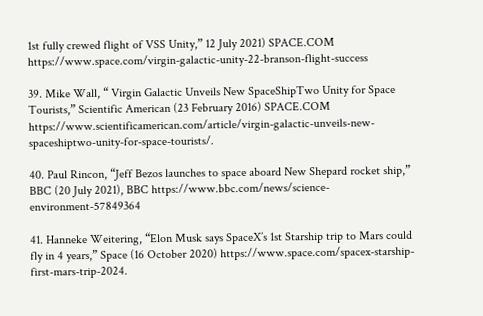1st fully crewed flight of VSS Unity,” 12 July 2021) SPACE.COM https://www.space.com/virgin-galactic-unity-22-branson-flight-success

39. Mike Wall, “ Virgin Galactic Unveils New SpaceShipTwo Unity for Space Tourists,” Scientific American (23 February 2016) SPACE.COM https://www.scientificamerican.com/article/virgin-galactic-unveils-new-spaceshiptwo-unity-for-space-tourists/.

40. Paul Rincon, “Jeff Bezos launches to space aboard New Shepard rocket ship,” BBC (20 July 2021), BBC https://www.bbc.com/news/science-environment-57849364

41. Hanneke Weitering, “Elon Musk says SpaceX’s 1st Starship trip to Mars could fly in 4 years,” Space (16 October 2020) https://www.space.com/spacex-starship-first-mars-trip-2024.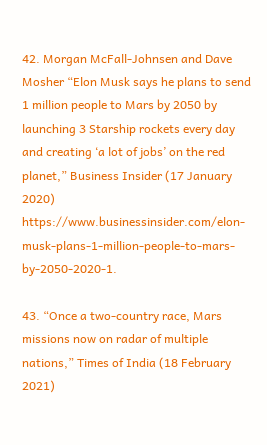42. Morgan McFall-Johnsen and Dave Mosher “Elon Musk says he plans to send 1 million people to Mars by 2050 by launching 3 Starship rockets every day and creating ‘a lot of jobs’ on the red planet,” Business Insider (17 January 2020) https://www.businessinsider.com/elon-musk-plans-1-million-people-to-mars-by-2050-2020-1.

43. “Once a two-country race, Mars missions now on radar of multiple nations,” Times of India (18 February 2021)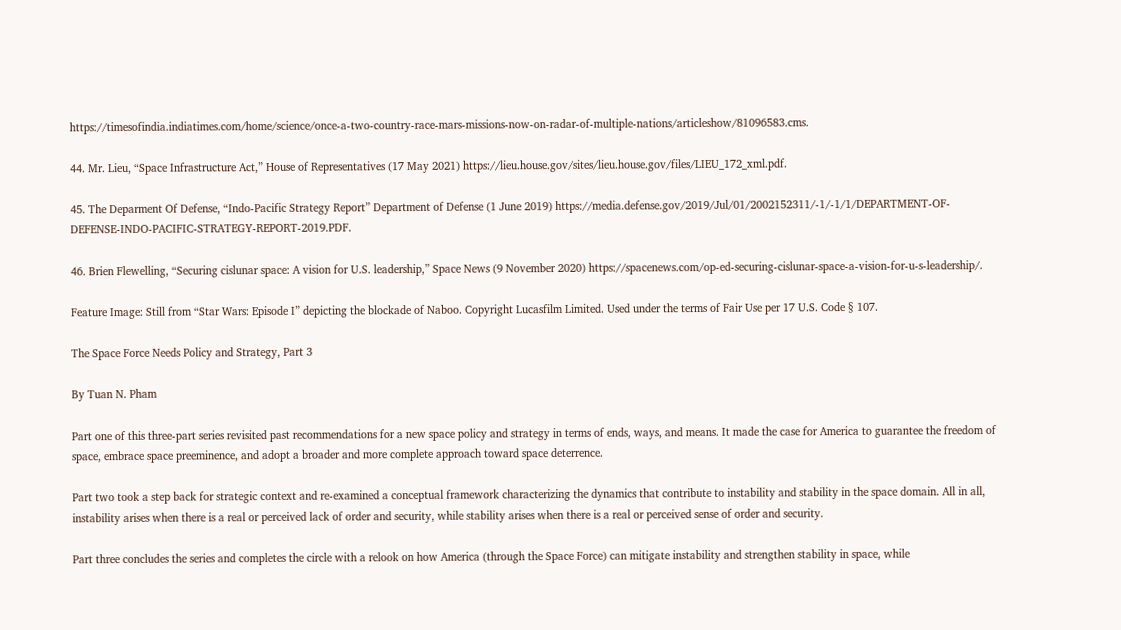https://timesofindia.indiatimes.com/home/science/once-a-two-country-race-mars-missions-now-on-radar-of-multiple-nations/articleshow/81096583.cms.

44. Mr. Lieu, “Space Infrastructure Act,” House of Representatives (17 May 2021) https://lieu.house.gov/sites/lieu.house.gov/files/LIEU_172_xml.pdf.

45. The Deparment Of Defense, “Indo-Pacific Strategy Report” Department of Defense (1 June 2019) https://media.defense.gov/2019/Jul/01/2002152311/-1/-1/1/DEPARTMENT-OF-DEFENSE-INDO-PACIFIC-STRATEGY-REPORT-2019.PDF.

46. Brien Flewelling, “Securing cislunar space: A vision for U.S. leadership,” Space News (9 November 2020) https://spacenews.com/op-ed-securing-cislunar-space-a-vision-for-u-s-leadership/.

Feature Image: Still from “Star Wars: Episode I” depicting the blockade of Naboo. Copyright Lucasfilm Limited. Used under the terms of Fair Use per 17 U.S. Code § 107.

The Space Force Needs Policy and Strategy, Part 3

By Tuan N. Pham

Part one of this three-part series revisited past recommendations for a new space policy and strategy in terms of ends, ways, and means. It made the case for America to guarantee the freedom of space, embrace space preeminence, and adopt a broader and more complete approach toward space deterrence.

Part two took a step back for strategic context and re-examined a conceptual framework characterizing the dynamics that contribute to instability and stability in the space domain. All in all, instability arises when there is a real or perceived lack of order and security, while stability arises when there is a real or perceived sense of order and security.

Part three concludes the series and completes the circle with a relook on how America (through the Space Force) can mitigate instability and strengthen stability in space, while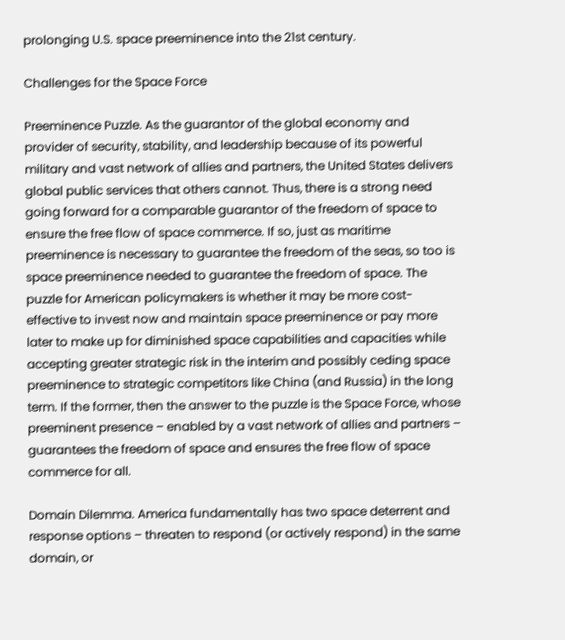prolonging U.S. space preeminence into the 21st century.

Challenges for the Space Force

Preeminence Puzzle. As the guarantor of the global economy and provider of security, stability, and leadership because of its powerful military and vast network of allies and partners, the United States delivers global public services that others cannot. Thus, there is a strong need going forward for a comparable guarantor of the freedom of space to ensure the free flow of space commerce. If so, just as maritime preeminence is necessary to guarantee the freedom of the seas, so too is space preeminence needed to guarantee the freedom of space. The puzzle for American policymakers is whether it may be more cost-effective to invest now and maintain space preeminence or pay more later to make up for diminished space capabilities and capacities while accepting greater strategic risk in the interim and possibly ceding space preeminence to strategic competitors like China (and Russia) in the long term. If the former, then the answer to the puzzle is the Space Force, whose preeminent presence – enabled by a vast network of allies and partners – guarantees the freedom of space and ensures the free flow of space commerce for all.

Domain Dilemma. America fundamentally has two space deterrent and response options – threaten to respond (or actively respond) in the same domain, or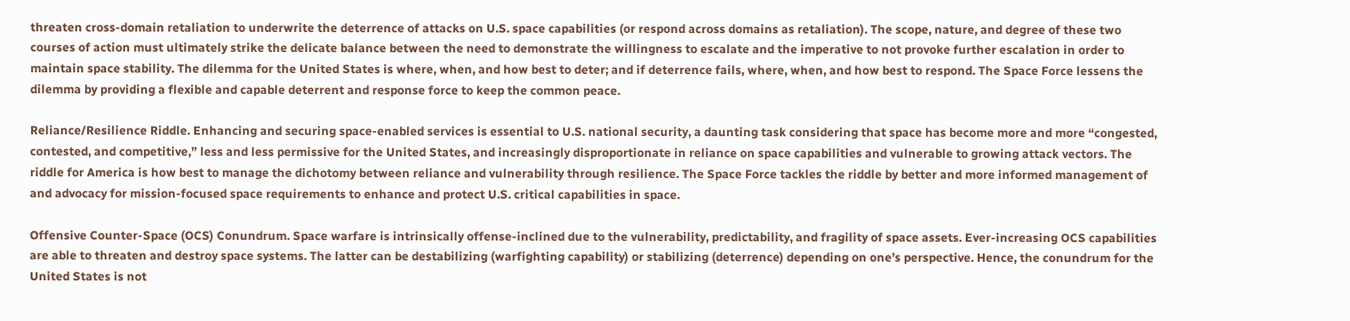threaten cross-domain retaliation to underwrite the deterrence of attacks on U.S. space capabilities (or respond across domains as retaliation). The scope, nature, and degree of these two courses of action must ultimately strike the delicate balance between the need to demonstrate the willingness to escalate and the imperative to not provoke further escalation in order to maintain space stability. The dilemma for the United States is where, when, and how best to deter; and if deterrence fails, where, when, and how best to respond. The Space Force lessens the dilemma by providing a flexible and capable deterrent and response force to keep the common peace.

Reliance/Resilience Riddle. Enhancing and securing space-enabled services is essential to U.S. national security, a daunting task considering that space has become more and more “congested, contested, and competitive,” less and less permissive for the United States, and increasingly disproportionate in reliance on space capabilities and vulnerable to growing attack vectors. The riddle for America is how best to manage the dichotomy between reliance and vulnerability through resilience. The Space Force tackles the riddle by better and more informed management of and advocacy for mission-focused space requirements to enhance and protect U.S. critical capabilities in space.

Offensive Counter-Space (OCS) Conundrum. Space warfare is intrinsically offense-inclined due to the vulnerability, predictability, and fragility of space assets. Ever-increasing OCS capabilities are able to threaten and destroy space systems. The latter can be destabilizing (warfighting capability) or stabilizing (deterrence) depending on one’s perspective. Hence, the conundrum for the United States is not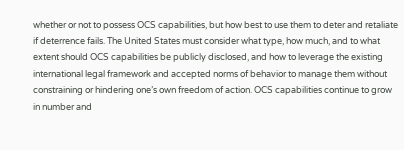whether or not to possess OCS capabilities, but how best to use them to deter and retaliate if deterrence fails. The United States must consider what type, how much, and to what extent should OCS capabilities be publicly disclosed, and how to leverage the existing international legal framework and accepted norms of behavior to manage them without constraining or hindering one’s own freedom of action. OCS capabilities continue to grow in number and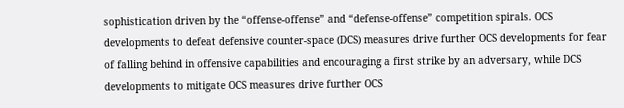sophistication driven by the “offense-offense” and “defense-offense” competition spirals. OCS developments to defeat defensive counter-space (DCS) measures drive further OCS developments for fear of falling behind in offensive capabilities and encouraging a first strike by an adversary, while DCS developments to mitigate OCS measures drive further OCS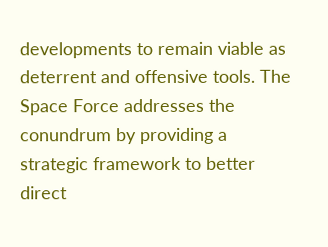developments to remain viable as deterrent and offensive tools. The Space Force addresses the conundrum by providing a strategic framework to better direct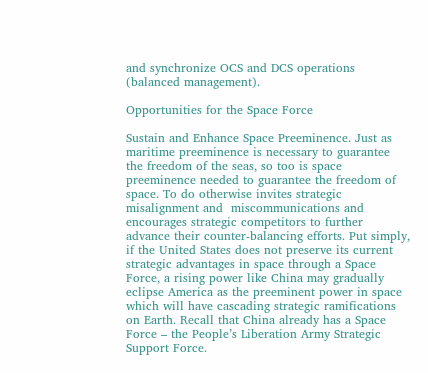and synchronize OCS and DCS operations (balanced management).

Opportunities for the Space Force

Sustain and Enhance Space Preeminence. Just as maritime preeminence is necessary to guarantee the freedom of the seas, so too is space preeminence needed to guarantee the freedom of space. To do otherwise invites strategic misalignment and  miscommunications and encourages strategic competitors to further advance their counter-balancing efforts. Put simply, if the United States does not preserve its current strategic advantages in space through a Space Force, a rising power like China may gradually eclipse America as the preeminent power in space which will have cascading strategic ramifications on Earth. Recall that China already has a Space Force – the People’s Liberation Army Strategic Support Force.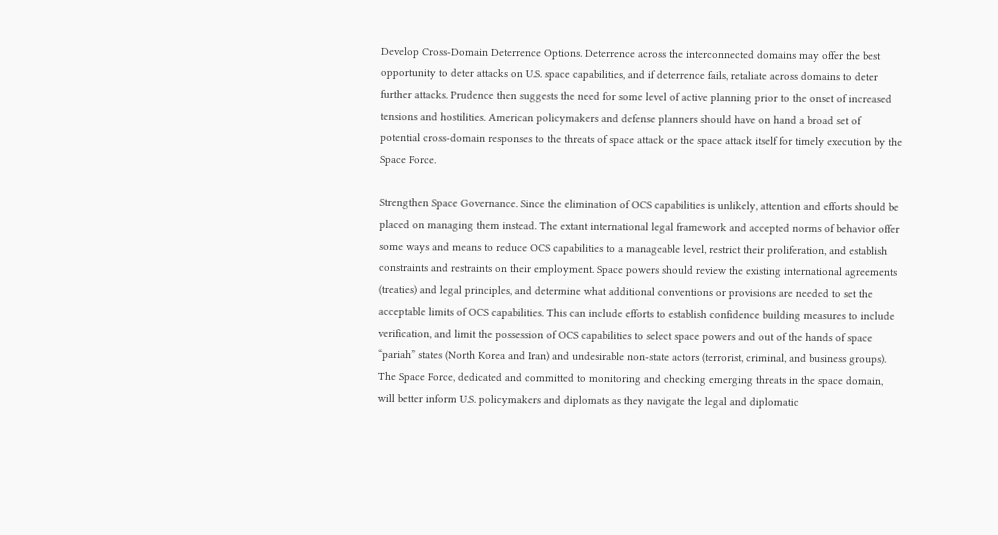Develop Cross-Domain Deterrence Options. Deterrence across the interconnected domains may offer the best opportunity to deter attacks on U.S. space capabilities, and if deterrence fails, retaliate across domains to deter further attacks. Prudence then suggests the need for some level of active planning prior to the onset of increased tensions and hostilities. American policymakers and defense planners should have on hand a broad set of potential cross-domain responses to the threats of space attack or the space attack itself for timely execution by the Space Force.

Strengthen Space Governance. Since the elimination of OCS capabilities is unlikely, attention and efforts should be placed on managing them instead. The extant international legal framework and accepted norms of behavior offer some ways and means to reduce OCS capabilities to a manageable level, restrict their proliferation, and establish constraints and restraints on their employment. Space powers should review the existing international agreements (treaties) and legal principles, and determine what additional conventions or provisions are needed to set the acceptable limits of OCS capabilities. This can include efforts to establish confidence building measures to include verification, and limit the possession of OCS capabilities to select space powers and out of the hands of space “pariah” states (North Korea and Iran) and undesirable non-state actors (terrorist, criminal, and business groups). The Space Force, dedicated and committed to monitoring and checking emerging threats in the space domain, will better inform U.S. policymakers and diplomats as they navigate the legal and diplomatic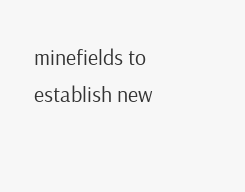minefields to establish new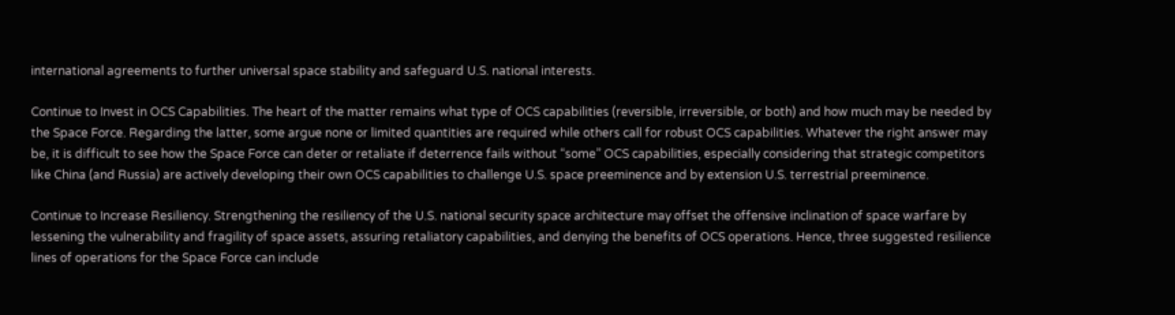international agreements to further universal space stability and safeguard U.S. national interests.

Continue to Invest in OCS Capabilities. The heart of the matter remains what type of OCS capabilities (reversible, irreversible, or both) and how much may be needed by the Space Force. Regarding the latter, some argue none or limited quantities are required while others call for robust OCS capabilities. Whatever the right answer may be, it is difficult to see how the Space Force can deter or retaliate if deterrence fails without “some” OCS capabilities, especially considering that strategic competitors like China (and Russia) are actively developing their own OCS capabilities to challenge U.S. space preeminence and by extension U.S. terrestrial preeminence.

Continue to Increase Resiliency. Strengthening the resiliency of the U.S. national security space architecture may offset the offensive inclination of space warfare by lessening the vulnerability and fragility of space assets, assuring retaliatory capabilities, and denying the benefits of OCS operations. Hence, three suggested resilience lines of operations for the Space Force can include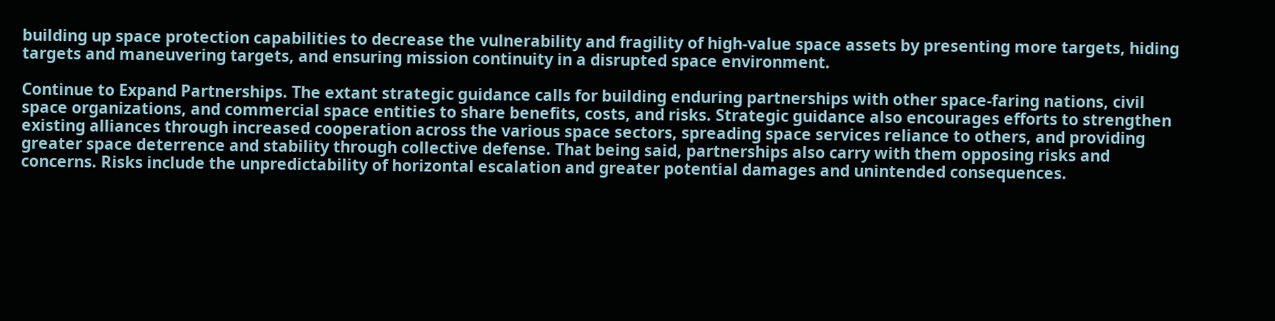building up space protection capabilities to decrease the vulnerability and fragility of high-value space assets by presenting more targets, hiding targets and maneuvering targets, and ensuring mission continuity in a disrupted space environment.

Continue to Expand Partnerships. The extant strategic guidance calls for building enduring partnerships with other space-faring nations, civil space organizations, and commercial space entities to share benefits, costs, and risks. Strategic guidance also encourages efforts to strengthen existing alliances through increased cooperation across the various space sectors, spreading space services reliance to others, and providing greater space deterrence and stability through collective defense. That being said, partnerships also carry with them opposing risks and concerns. Risks include the unpredictability of horizontal escalation and greater potential damages and unintended consequences.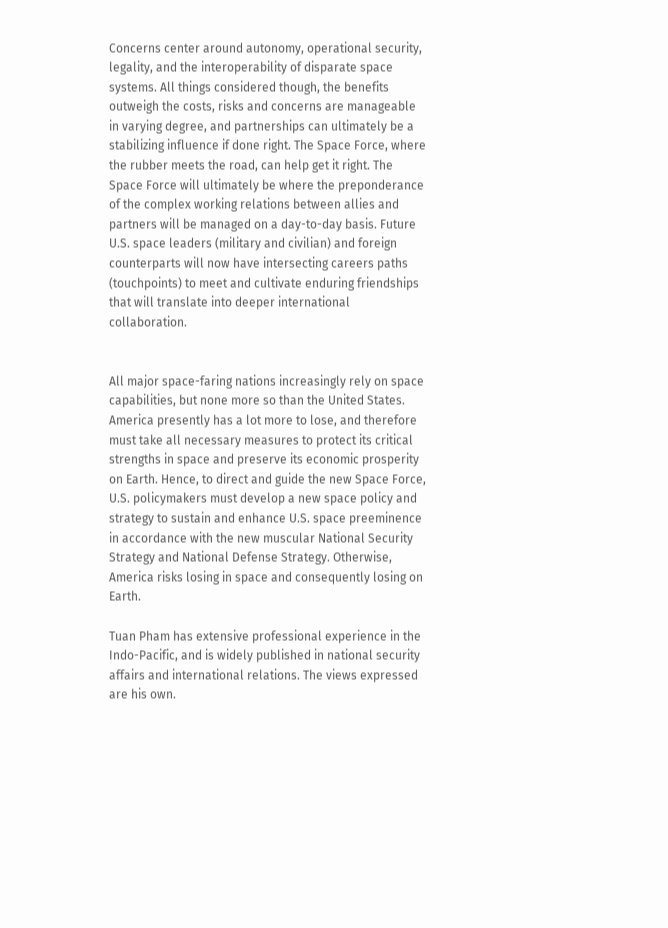Concerns center around autonomy, operational security, legality, and the interoperability of disparate space systems. All things considered though, the benefits outweigh the costs, risks and concerns are manageable in varying degree, and partnerships can ultimately be a stabilizing influence if done right. The Space Force, where the rubber meets the road, can help get it right. The Space Force will ultimately be where the preponderance of the complex working relations between allies and partners will be managed on a day-to-day basis. Future U.S. space leaders (military and civilian) and foreign counterparts will now have intersecting careers paths (touchpoints) to meet and cultivate enduring friendships that will translate into deeper international collaboration.


All major space-faring nations increasingly rely on space capabilities, but none more so than the United States. America presently has a lot more to lose, and therefore must take all necessary measures to protect its critical strengths in space and preserve its economic prosperity on Earth. Hence, to direct and guide the new Space Force, U.S. policymakers must develop a new space policy and strategy to sustain and enhance U.S. space preeminence in accordance with the new muscular National Security Strategy and National Defense Strategy. Otherwise, America risks losing in space and consequently losing on Earth.

Tuan Pham has extensive professional experience in the Indo-Pacific, and is widely published in national security affairs and international relations. The views expressed are his own.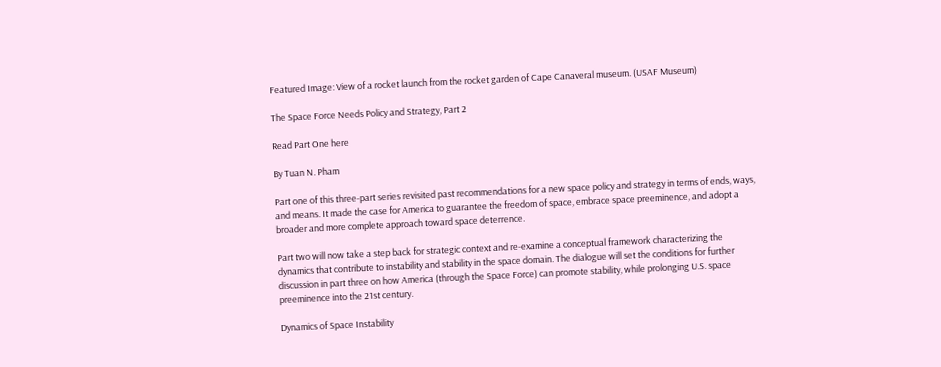Featured Image: View of a rocket launch from the rocket garden of Cape Canaveral museum. (USAF Museum)

The Space Force Needs Policy and Strategy, Part 2

Read Part One here

By Tuan N. Pham

Part one of this three-part series revisited past recommendations for a new space policy and strategy in terms of ends, ways, and means. It made the case for America to guarantee the freedom of space, embrace space preeminence, and adopt a broader and more complete approach toward space deterrence.

Part two will now take a step back for strategic context and re-examine a conceptual framework characterizing the dynamics that contribute to instability and stability in the space domain. The dialogue will set the conditions for further discussion in part three on how America (through the Space Force) can promote stability, while prolonging U.S. space preeminence into the 21st century.

Dynamics of Space Instability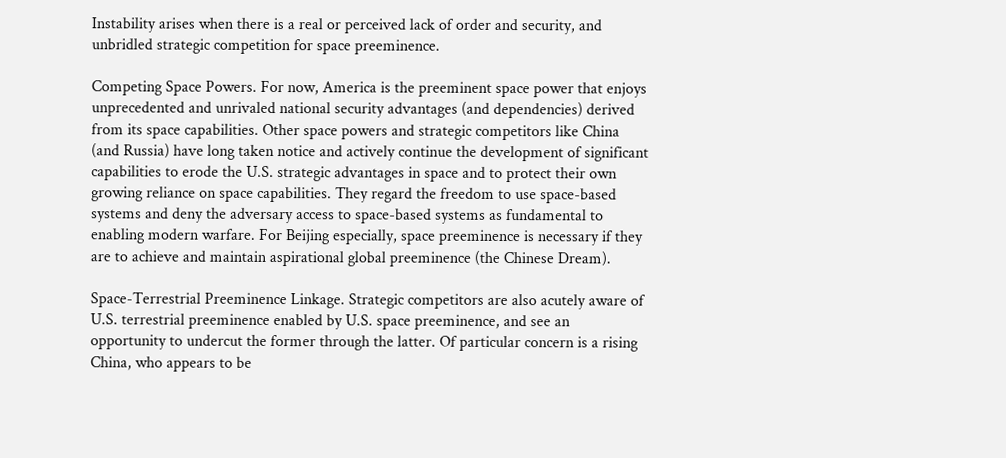Instability arises when there is a real or perceived lack of order and security, and unbridled strategic competition for space preeminence.

Competing Space Powers. For now, America is the preeminent space power that enjoys unprecedented and unrivaled national security advantages (and dependencies) derived from its space capabilities. Other space powers and strategic competitors like China (and Russia) have long taken notice and actively continue the development of significant capabilities to erode the U.S. strategic advantages in space and to protect their own growing reliance on space capabilities. They regard the freedom to use space-based systems and deny the adversary access to space-based systems as fundamental to enabling modern warfare. For Beijing especially, space preeminence is necessary if they are to achieve and maintain aspirational global preeminence (the Chinese Dream).

Space-Terrestrial Preeminence Linkage. Strategic competitors are also acutely aware of U.S. terrestrial preeminence enabled by U.S. space preeminence, and see an opportunity to undercut the former through the latter. Of particular concern is a rising China, who appears to be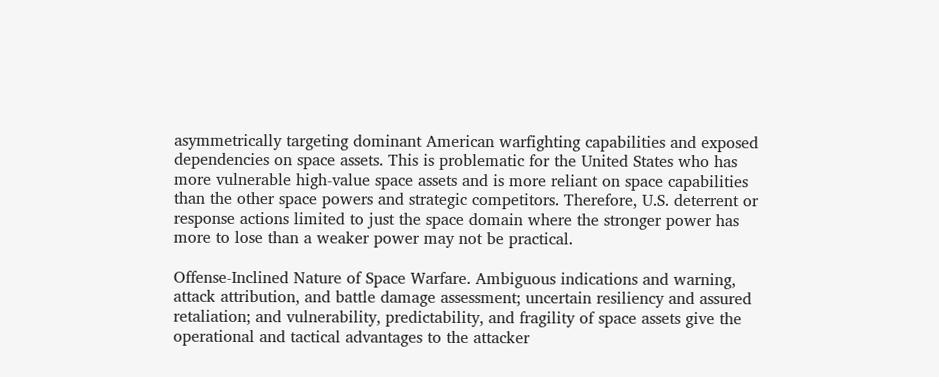asymmetrically targeting dominant American warfighting capabilities and exposed dependencies on space assets. This is problematic for the United States who has more vulnerable high-value space assets and is more reliant on space capabilities than the other space powers and strategic competitors. Therefore, U.S. deterrent or response actions limited to just the space domain where the stronger power has more to lose than a weaker power may not be practical.

Offense-Inclined Nature of Space Warfare. Ambiguous indications and warning, attack attribution, and battle damage assessment; uncertain resiliency and assured retaliation; and vulnerability, predictability, and fragility of space assets give the operational and tactical advantages to the attacker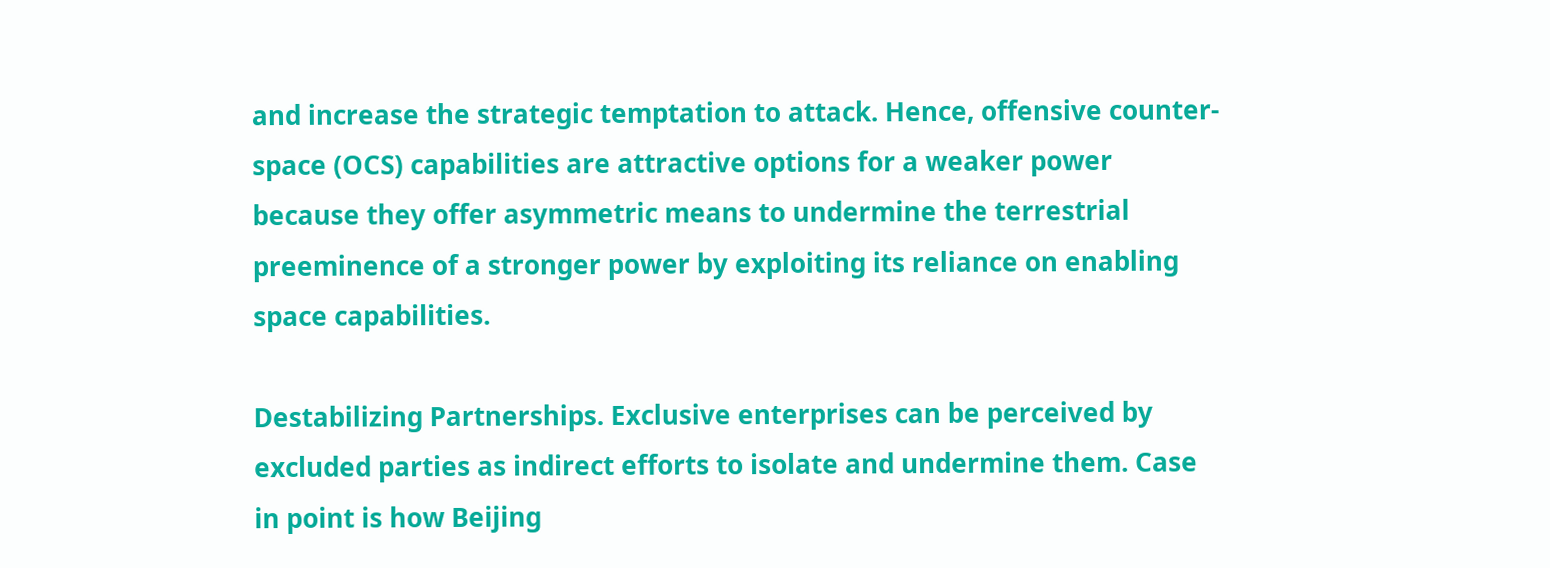and increase the strategic temptation to attack. Hence, offensive counter-space (OCS) capabilities are attractive options for a weaker power because they offer asymmetric means to undermine the terrestrial preeminence of a stronger power by exploiting its reliance on enabling space capabilities.

Destabilizing Partnerships. Exclusive enterprises can be perceived by excluded parties as indirect efforts to isolate and undermine them. Case in point is how Beijing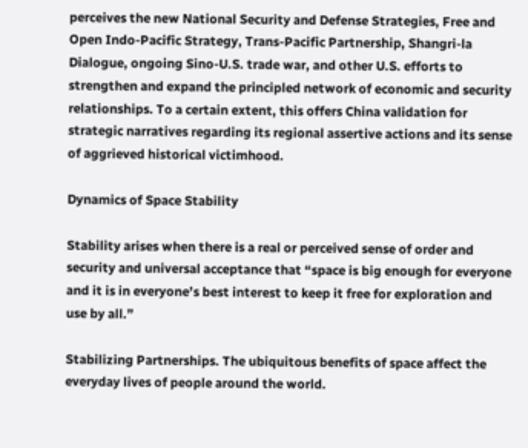perceives the new National Security and Defense Strategies, Free and Open Indo-Pacific Strategy, Trans-Pacific Partnership, Shangri-la Dialogue, ongoing Sino-U.S. trade war, and other U.S. efforts to strengthen and expand the principled network of economic and security relationships. To a certain extent, this offers China validation for strategic narratives regarding its regional assertive actions and its sense of aggrieved historical victimhood.

Dynamics of Space Stability

Stability arises when there is a real or perceived sense of order and security and universal acceptance that “space is big enough for everyone and it is in everyone’s best interest to keep it free for exploration and use by all.”

Stabilizing Partnerships. The ubiquitous benefits of space affect the everyday lives of people around the world.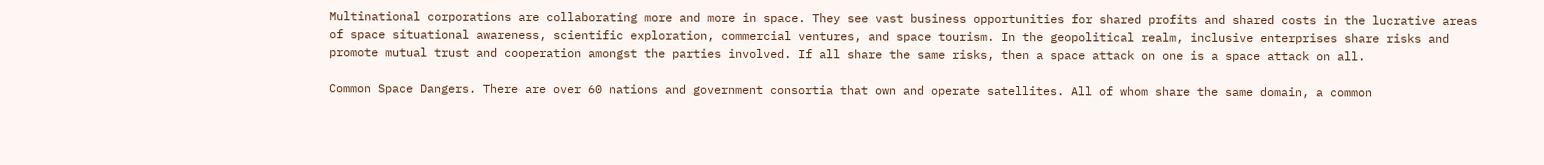Multinational corporations are collaborating more and more in space. They see vast business opportunities for shared profits and shared costs in the lucrative areas of space situational awareness, scientific exploration, commercial ventures, and space tourism. In the geopolitical realm, inclusive enterprises share risks and promote mutual trust and cooperation amongst the parties involved. If all share the same risks, then a space attack on one is a space attack on all.

Common Space Dangers. There are over 60 nations and government consortia that own and operate satellites. All of whom share the same domain, a common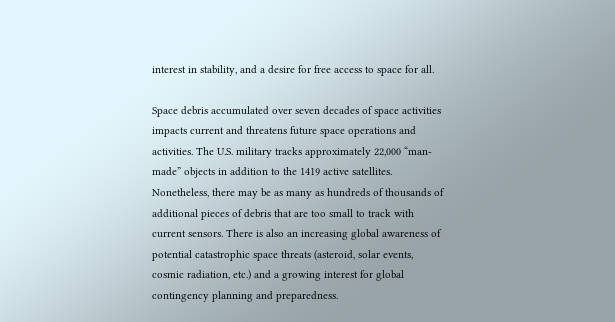interest in stability, and a desire for free access to space for all.

Space debris accumulated over seven decades of space activities impacts current and threatens future space operations and activities. The U.S. military tracks approximately 22,000 “man-made” objects in addition to the 1419 active satellites. Nonetheless, there may be as many as hundreds of thousands of additional pieces of debris that are too small to track with current sensors. There is also an increasing global awareness of potential catastrophic space threats (asteroid, solar events, cosmic radiation, etc.) and a growing interest for global contingency planning and preparedness.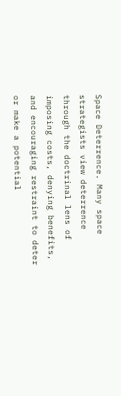Space Deterrence. Many space strategists view deterrence through the doctrinal lens of imposing costs, denying benefits, and encouraging restraint to deter or make a potential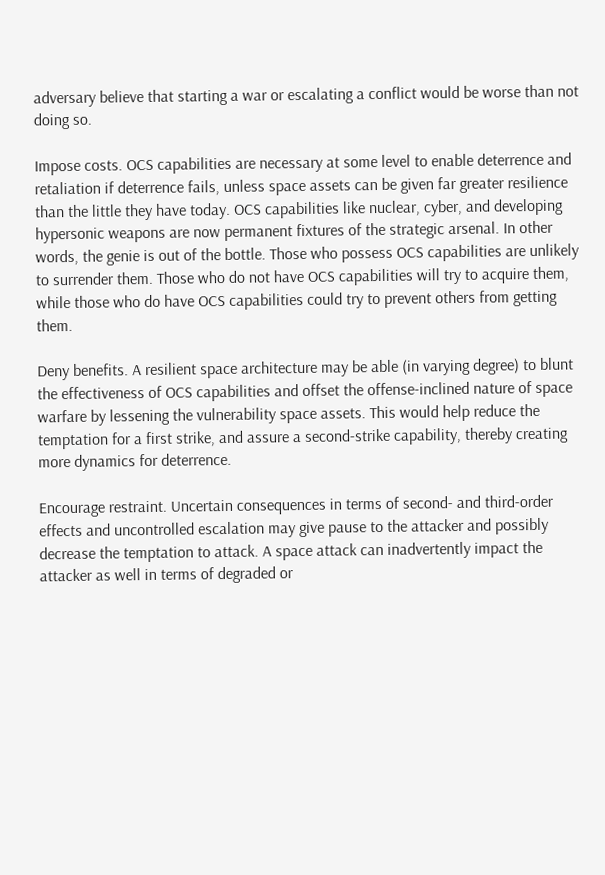adversary believe that starting a war or escalating a conflict would be worse than not doing so.

Impose costs. OCS capabilities are necessary at some level to enable deterrence and retaliation if deterrence fails, unless space assets can be given far greater resilience than the little they have today. OCS capabilities like nuclear, cyber, and developing hypersonic weapons are now permanent fixtures of the strategic arsenal. In other words, the genie is out of the bottle. Those who possess OCS capabilities are unlikely to surrender them. Those who do not have OCS capabilities will try to acquire them, while those who do have OCS capabilities could try to prevent others from getting them.

Deny benefits. A resilient space architecture may be able (in varying degree) to blunt the effectiveness of OCS capabilities and offset the offense-inclined nature of space warfare by lessening the vulnerability space assets. This would help reduce the temptation for a first strike, and assure a second-strike capability, thereby creating more dynamics for deterrence.

Encourage restraint. Uncertain consequences in terms of second- and third-order effects and uncontrolled escalation may give pause to the attacker and possibly decrease the temptation to attack. A space attack can inadvertently impact the attacker as well in terms of degraded or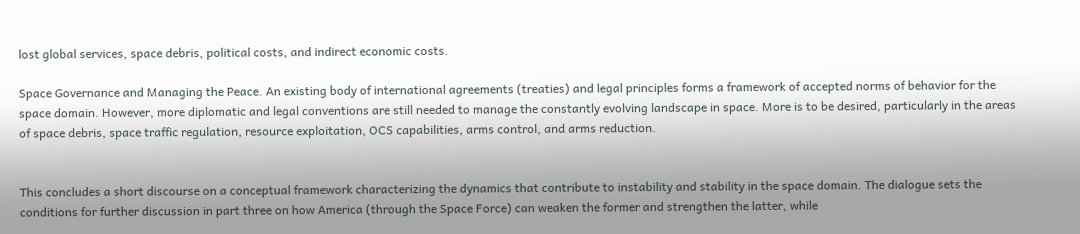lost global services, space debris, political costs, and indirect economic costs.

Space Governance and Managing the Peace. An existing body of international agreements (treaties) and legal principles forms a framework of accepted norms of behavior for the space domain. However, more diplomatic and legal conventions are still needed to manage the constantly evolving landscape in space. More is to be desired, particularly in the areas of space debris, space traffic regulation, resource exploitation, OCS capabilities, arms control, and arms reduction.


This concludes a short discourse on a conceptual framework characterizing the dynamics that contribute to instability and stability in the space domain. The dialogue sets the conditions for further discussion in part three on how America (through the Space Force) can weaken the former and strengthen the latter, while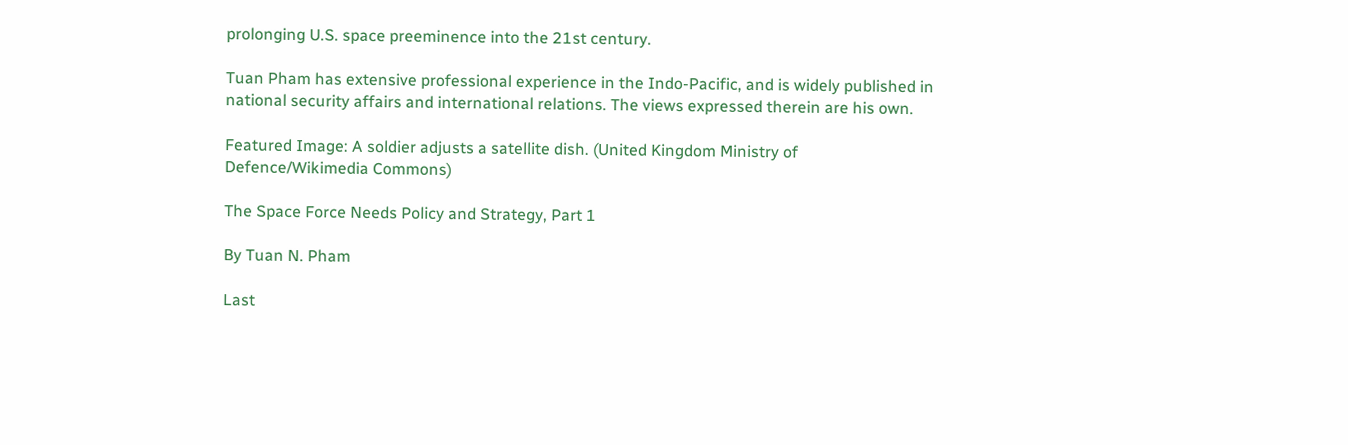prolonging U.S. space preeminence into the 21st century.

Tuan Pham has extensive professional experience in the Indo-Pacific, and is widely published in national security affairs and international relations. The views expressed therein are his own.

Featured Image: A soldier adjusts a satellite dish. (United Kingdom Ministry of Defence/Wikimedia Commons)

The Space Force Needs Policy and Strategy, Part 1

By Tuan N. Pham

Last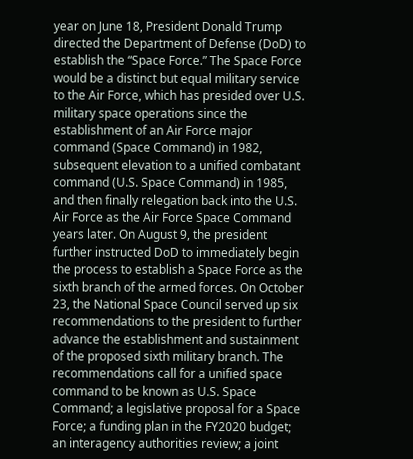year on June 18, President Donald Trump directed the Department of Defense (DoD) to establish the “Space Force.” The Space Force would be a distinct but equal military service to the Air Force, which has presided over U.S. military space operations since the establishment of an Air Force major command (Space Command) in 1982, subsequent elevation to a unified combatant command (U.S. Space Command) in 1985, and then finally relegation back into the U.S. Air Force as the Air Force Space Command years later. On August 9, the president further instructed DoD to immediately begin the process to establish a Space Force as the sixth branch of the armed forces. On October 23, the National Space Council served up six recommendations to the president to further advance the establishment and sustainment of the proposed sixth military branch. The recommendations call for a unified space command to be known as U.S. Space Command; a legislative proposal for a Space Force; a funding plan in the FY2020 budget; an interagency authorities review; a joint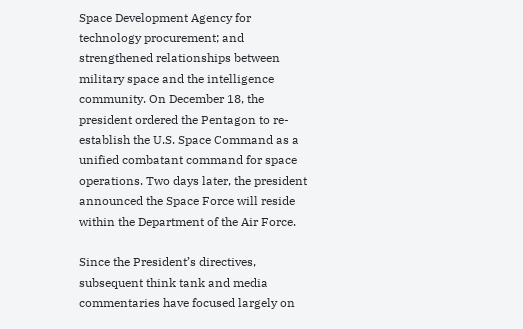Space Development Agency for technology procurement; and strengthened relationships between military space and the intelligence community. On December 18, the president ordered the Pentagon to re-establish the U.S. Space Command as a unified combatant command for space operations. Two days later, the president announced the Space Force will reside within the Department of the Air Force.

Since the President’s directives, subsequent think tank and media commentaries have focused largely on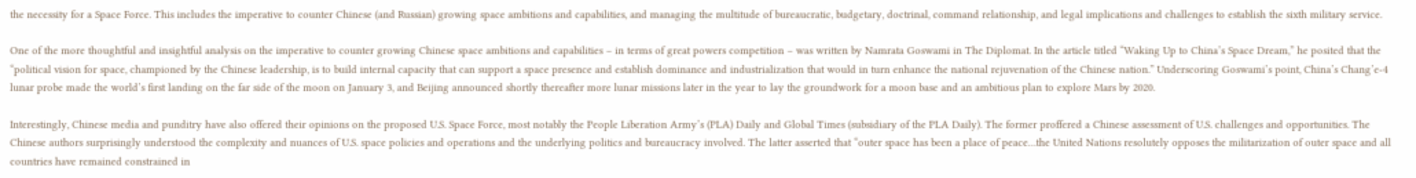the necessity for a Space Force. This includes the imperative to counter Chinese (and Russian) growing space ambitions and capabilities, and managing the multitude of bureaucratic, budgetary, doctrinal, command relationship, and legal implications and challenges to establish the sixth military service.

One of the more thoughtful and insightful analysis on the imperative to counter growing Chinese space ambitions and capabilities – in terms of great powers competition – was written by Namrata Goswami in The Diplomat. In the article titled “Waking Up to China’s Space Dream,” he posited that the “political vision for space, championed by the Chinese leadership, is to build internal capacity that can support a space presence and establish dominance and industrialization that would in turn enhance the national rejuvenation of the Chinese nation.” Underscoring Goswami’s point, China’s Chang’e-4 lunar probe made the world’s first landing on the far side of the moon on January 3, and Beijing announced shortly thereafter more lunar missions later in the year to lay the groundwork for a moon base and an ambitious plan to explore Mars by 2020.

Interestingly, Chinese media and punditry have also offered their opinions on the proposed U.S. Space Force, most notably the People Liberation Army’s (PLA) Daily and Global Times (subsidiary of the PLA Daily). The former proffered a Chinese assessment of U.S. challenges and opportunities. The Chinese authors surprisingly understood the complexity and nuances of U.S. space policies and operations and the underlying politics and bureaucracy involved. The latter asserted that “outer space has been a place of peace…the United Nations resolutely opposes the militarization of outer space and all countries have remained constrained in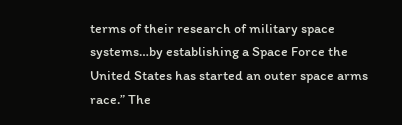terms of their research of military space systems…by establishing a Space Force the United States has started an outer space arms race.” The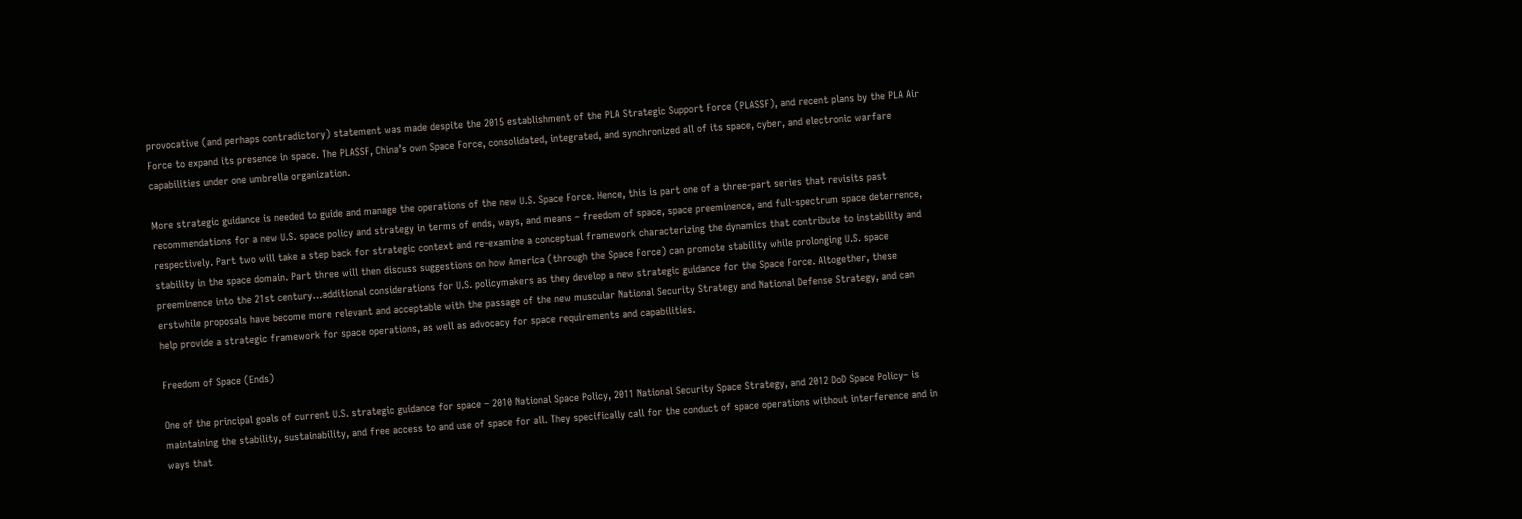provocative (and perhaps contradictory) statement was made despite the 2015 establishment of the PLA Strategic Support Force (PLASSF), and recent plans by the PLA Air Force to expand its presence in space. The PLASSF, China’s own Space Force, consolidated, integrated, and synchronized all of its space, cyber, and electronic warfare capabilities under one umbrella organization.

More strategic guidance is needed to guide and manage the operations of the new U.S. Space Force. Hence, this is part one of a three-part series that revisits past recommendations for a new U.S. space policy and strategy in terms of ends, ways, and means – freedom of space, space preeminence, and full-spectrum space deterrence, respectively. Part two will take a step back for strategic context and re-examine a conceptual framework characterizing the dynamics that contribute to instability and stability in the space domain. Part three will then discuss suggestions on how America (through the Space Force) can promote stability while prolonging U.S. space preeminence into the 21st century…additional considerations for U.S. policymakers as they develop a new strategic guidance for the Space Force. Altogether, these erstwhile proposals have become more relevant and acceptable with the passage of the new muscular National Security Strategy and National Defense Strategy, and can help provide a strategic framework for space operations, as well as advocacy for space requirements and capabilities.

Freedom of Space (Ends)

One of the principal goals of current U.S. strategic guidance for space – 2010 National Space Policy, 2011 National Security Space Strategy, and 2012 DoD Space Policy– is maintaining the stability, sustainability, and free access to and use of space for all. They specifically call for the conduct of space operations without interference and in ways that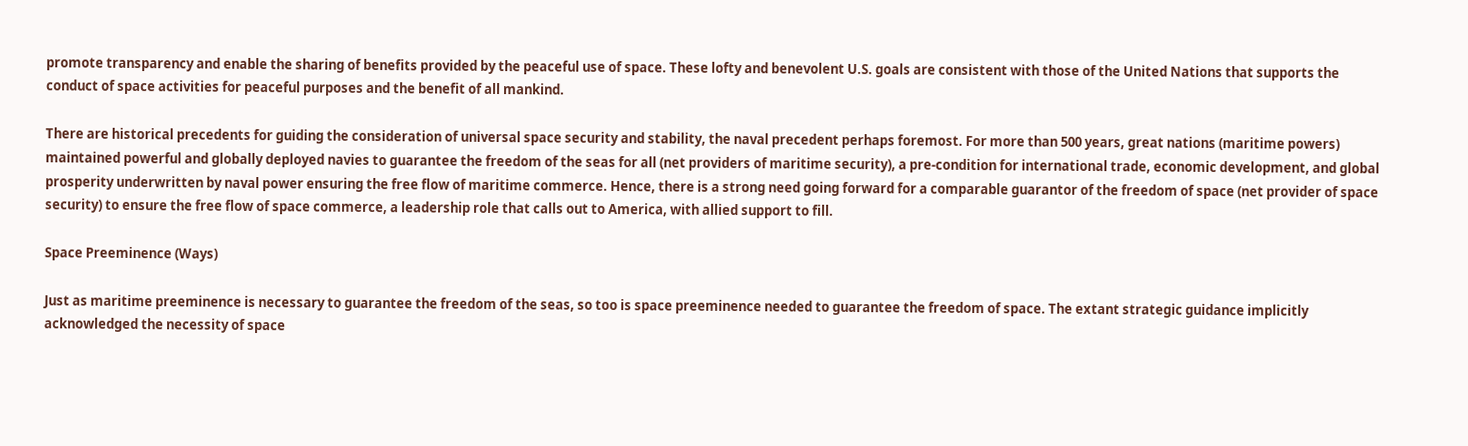promote transparency and enable the sharing of benefits provided by the peaceful use of space. These lofty and benevolent U.S. goals are consistent with those of the United Nations that supports the conduct of space activities for peaceful purposes and the benefit of all mankind.

There are historical precedents for guiding the consideration of universal space security and stability, the naval precedent perhaps foremost. For more than 500 years, great nations (maritime powers) maintained powerful and globally deployed navies to guarantee the freedom of the seas for all (net providers of maritime security), a pre-condition for international trade, economic development, and global prosperity underwritten by naval power ensuring the free flow of maritime commerce. Hence, there is a strong need going forward for a comparable guarantor of the freedom of space (net provider of space security) to ensure the free flow of space commerce, a leadership role that calls out to America, with allied support to fill.

Space Preeminence (Ways)

Just as maritime preeminence is necessary to guarantee the freedom of the seas, so too is space preeminence needed to guarantee the freedom of space. The extant strategic guidance implicitly acknowledged the necessity of space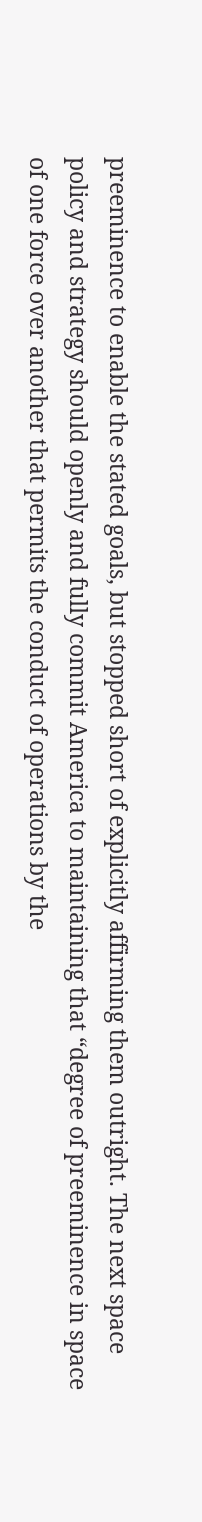preeminence to enable the stated goals, but stopped short of explicitly affirming them outright. The next space policy and strategy should openly and fully commit America to maintaining that “degree of preeminence in space of one force over another that permits the conduct of operations by the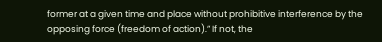former at a given time and place without prohibitive interference by the opposing force (freedom of action).” If not, the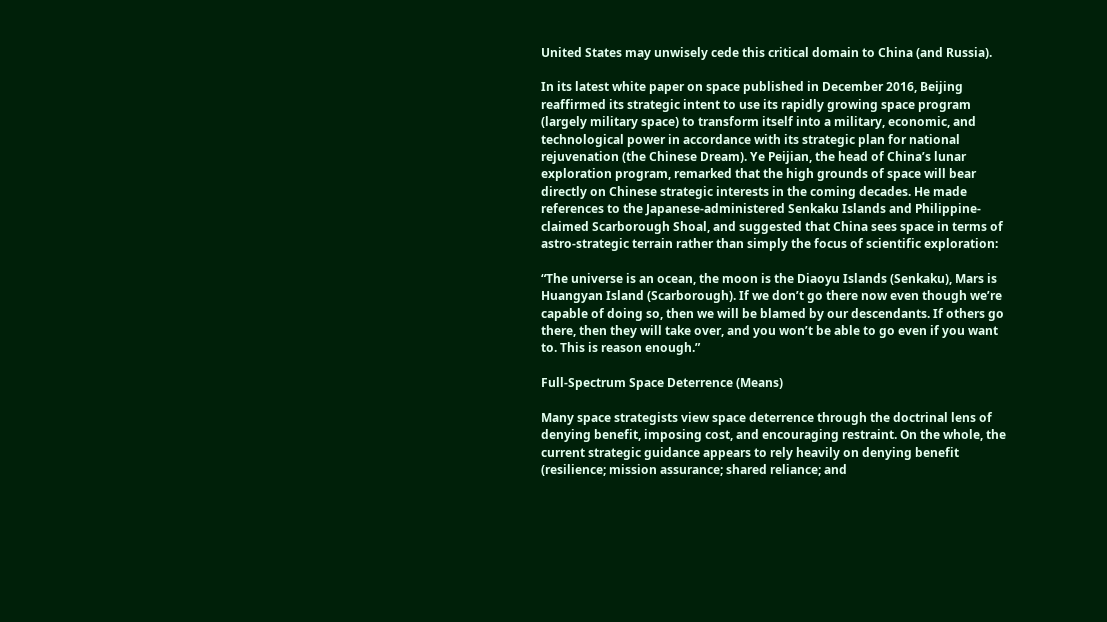United States may unwisely cede this critical domain to China (and Russia).

In its latest white paper on space published in December 2016, Beijing reaffirmed its strategic intent to use its rapidly growing space program (largely military space) to transform itself into a military, economic, and technological power in accordance with its strategic plan for national rejuvenation (the Chinese Dream). Ye Peijian, the head of China’s lunar exploration program, remarked that the high grounds of space will bear directly on Chinese strategic interests in the coming decades. He made references to the Japanese-administered Senkaku Islands and Philippine-claimed Scarborough Shoal, and suggested that China sees space in terms of astro-strategic terrain rather than simply the focus of scientific exploration:

“The universe is an ocean, the moon is the Diaoyu Islands (Senkaku), Mars is Huangyan Island (Scarborough). If we don’t go there now even though we’re capable of doing so, then we will be blamed by our descendants. If others go there, then they will take over, and you won’t be able to go even if you want to. This is reason enough.”

Full-Spectrum Space Deterrence (Means)

Many space strategists view space deterrence through the doctrinal lens of denying benefit, imposing cost, and encouraging restraint. On the whole, the current strategic guidance appears to rely heavily on denying benefit (resilience; mission assurance; shared reliance; and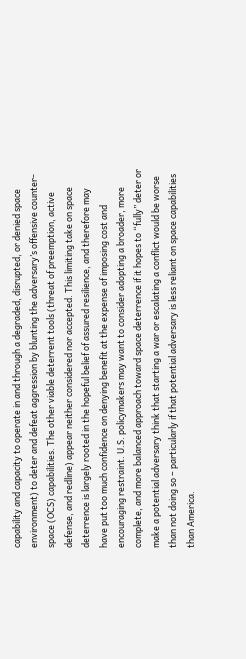capability and capacity to operate in and through a degraded, disrupted, or denied space environment) to deter and defeat aggression by blunting the adversary’s offensive counter-space (OCS) capabilities. The other viable deterrent tools (threat of preemption, active defense, and redline) appear neither considered nor accepted. This limiting take on space deterrence is largely rooted in the hopeful belief of assured resilience, and therefore may have put too much confidence on denying benefit at the expense of imposing cost and encouraging restraint. U.S. policymakers may want to consider adopting a broader, more complete, and more balanced approach toward space deterrence if it hopes to “fully” deter or make a potential adversary think that starting a war or escalating a conflict would be worse than not doing so – particularly if that potential adversary is less reliant on space capabilities than America.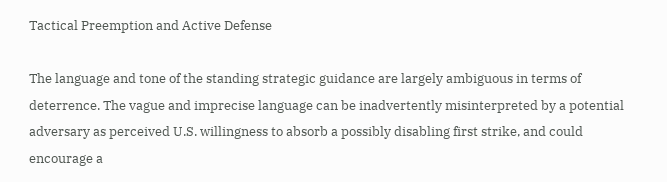Tactical Preemption and Active Defense

The language and tone of the standing strategic guidance are largely ambiguous in terms of deterrence. The vague and imprecise language can be inadvertently misinterpreted by a potential adversary as perceived U.S. willingness to absorb a possibly disabling first strike, and could encourage a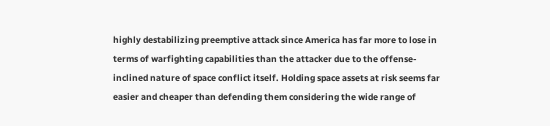highly destabilizing preemptive attack since America has far more to lose in terms of warfighting capabilities than the attacker due to the offense-inclined nature of space conflict itself. Holding space assets at risk seems far easier and cheaper than defending them considering the wide range of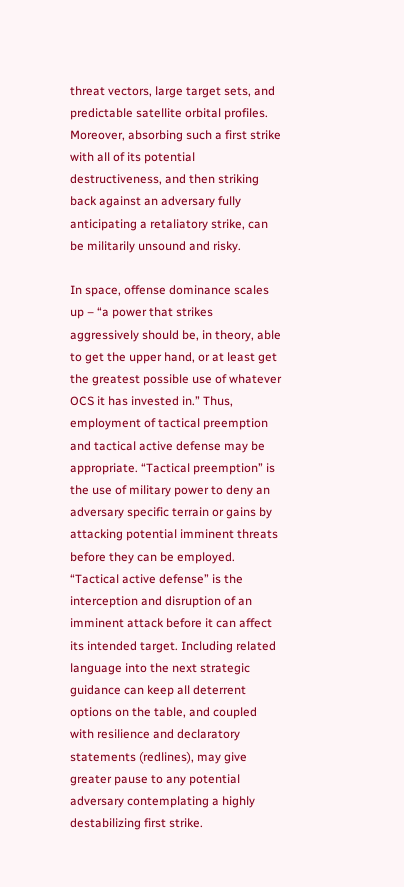threat vectors, large target sets, and predictable satellite orbital profiles. Moreover, absorbing such a first strike with all of its potential destructiveness, and then striking back against an adversary fully anticipating a retaliatory strike, can be militarily unsound and risky.

In space, offense dominance scales up – “a power that strikes aggressively should be, in theory, able to get the upper hand, or at least get the greatest possible use of whatever OCS it has invested in.” Thus, employment of tactical preemption and tactical active defense may be appropriate. “Tactical preemption” is the use of military power to deny an adversary specific terrain or gains by attacking potential imminent threats before they can be employed. “Tactical active defense” is the interception and disruption of an imminent attack before it can affect its intended target. Including related language into the next strategic guidance can keep all deterrent options on the table, and coupled with resilience and declaratory statements (redlines), may give greater pause to any potential adversary contemplating a highly destabilizing first strike.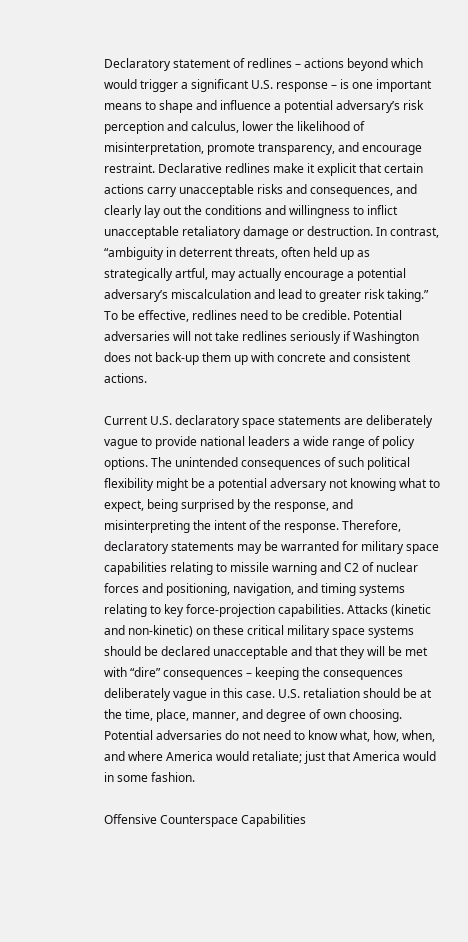Declaratory statement of redlines – actions beyond which would trigger a significant U.S. response – is one important means to shape and influence a potential adversary’s risk perception and calculus, lower the likelihood of misinterpretation, promote transparency, and encourage restraint. Declarative redlines make it explicit that certain actions carry unacceptable risks and consequences, and clearly lay out the conditions and willingness to inflict unacceptable retaliatory damage or destruction. In contrast, “ambiguity in deterrent threats, often held up as strategically artful, may actually encourage a potential adversary’s miscalculation and lead to greater risk taking.” To be effective, redlines need to be credible. Potential adversaries will not take redlines seriously if Washington does not back-up them up with concrete and consistent actions.

Current U.S. declaratory space statements are deliberately vague to provide national leaders a wide range of policy options. The unintended consequences of such political flexibility might be a potential adversary not knowing what to expect, being surprised by the response, and misinterpreting the intent of the response. Therefore, declaratory statements may be warranted for military space capabilities relating to missile warning and C2 of nuclear forces and positioning, navigation, and timing systems relating to key force-projection capabilities. Attacks (kinetic and non-kinetic) on these critical military space systems should be declared unacceptable and that they will be met with “dire” consequences – keeping the consequences deliberately vague in this case. U.S. retaliation should be at the time, place, manner, and degree of own choosing. Potential adversaries do not need to know what, how, when, and where America would retaliate; just that America would in some fashion.

Offensive Counterspace Capabilities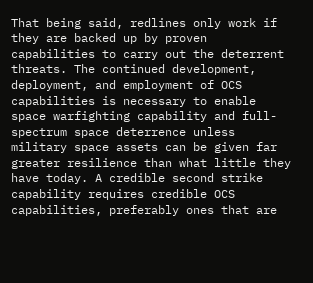That being said, redlines only work if they are backed up by proven capabilities to carry out the deterrent threats. The continued development, deployment, and employment of OCS capabilities is necessary to enable space warfighting capability and full-spectrum space deterrence unless military space assets can be given far greater resilience than what little they have today. A credible second strike capability requires credible OCS capabilities, preferably ones that are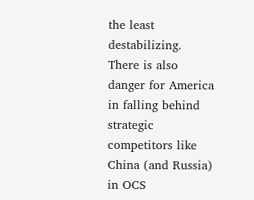the least destabilizing. There is also danger for America in falling behind strategic competitors like China (and Russia) in OCS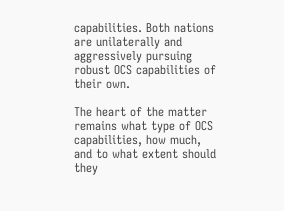capabilities. Both nations are unilaterally and aggressively pursuing robust OCS capabilities of their own.

The heart of the matter remains what type of OCS capabilities, how much, and to what extent should they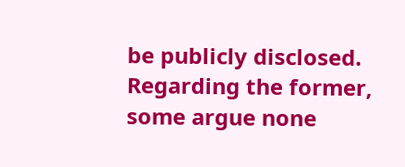be publicly disclosed. Regarding the former, some argue none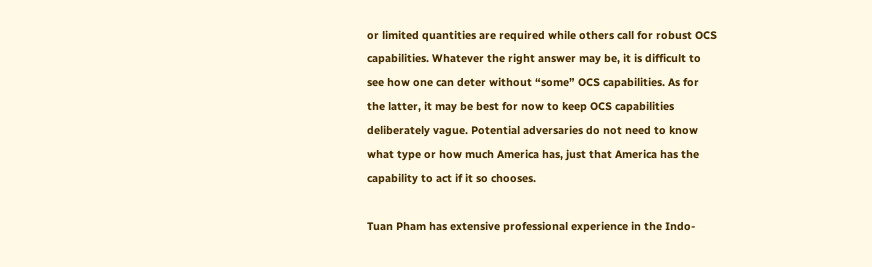or limited quantities are required while others call for robust OCS capabilities. Whatever the right answer may be, it is difficult to see how one can deter without “some” OCS capabilities. As for the latter, it may be best for now to keep OCS capabilities deliberately vague. Potential adversaries do not need to know what type or how much America has, just that America has the capability to act if it so chooses.

Tuan Pham has extensive professional experience in the Indo-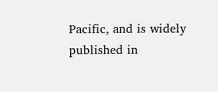Pacific, and is widely published in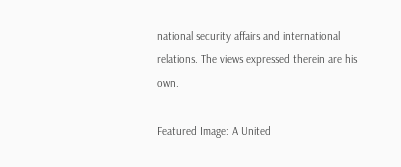national security affairs and international relations. The views expressed therein are his own.

Featured Image: A United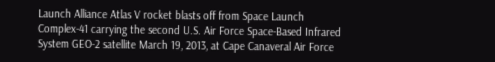Launch Alliance Atlas V rocket blasts off from Space Launch Complex-41 carrying the second U.S. Air Force Space-Based Infrared System GEO-2 satellite March 19, 2013, at Cape Canaveral Air Force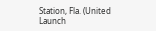Station, Fla. (United Launch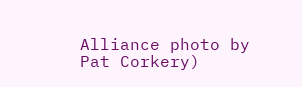Alliance photo by Pat Corkery)